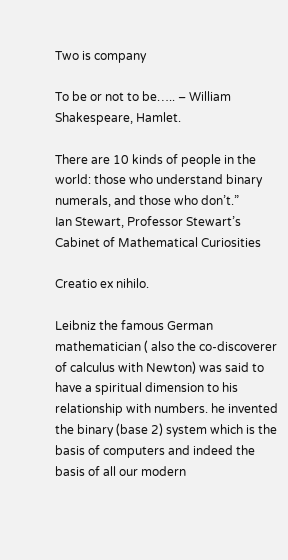Two is company

To be or not to be….. – William Shakespeare, Hamlet.

There are 10 kinds of people in the world: those who understand binary numerals, and those who don’t.”
Ian Stewart, Professor Stewart’s Cabinet of Mathematical Curiosities

Creatio ex nihilo.

Leibniz the famous German mathematician ( also the co-discoverer of calculus with Newton) was said to have a spiritual dimension to his relationship with numbers. he invented the binary (base 2) system which is the basis of computers and indeed the basis of all our modern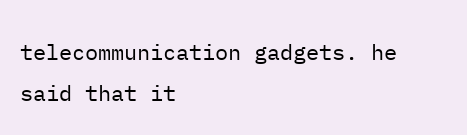telecommunication gadgets. he said that it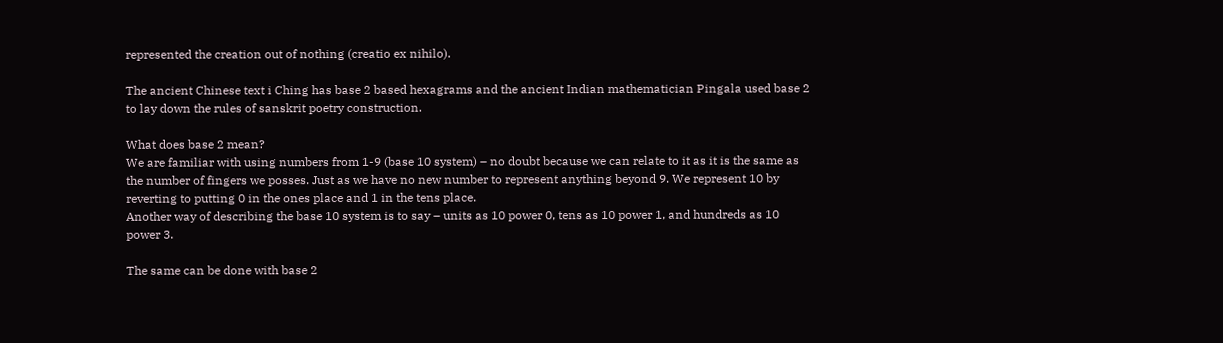represented the creation out of nothing (creatio ex nihilo).

The ancient Chinese text i Ching has base 2 based hexagrams and the ancient Indian mathematician Pingala used base 2 to lay down the rules of sanskrit poetry construction.

What does base 2 mean?
We are familiar with using numbers from 1-9 (base 10 system) – no doubt because we can relate to it as it is the same as the number of fingers we posses. Just as we have no new number to represent anything beyond 9. We represent 10 by reverting to putting 0 in the ones place and 1 in the tens place.
Another way of describing the base 10 system is to say – units as 10 power 0, tens as 10 power 1, and hundreds as 10 power 3.

The same can be done with base 2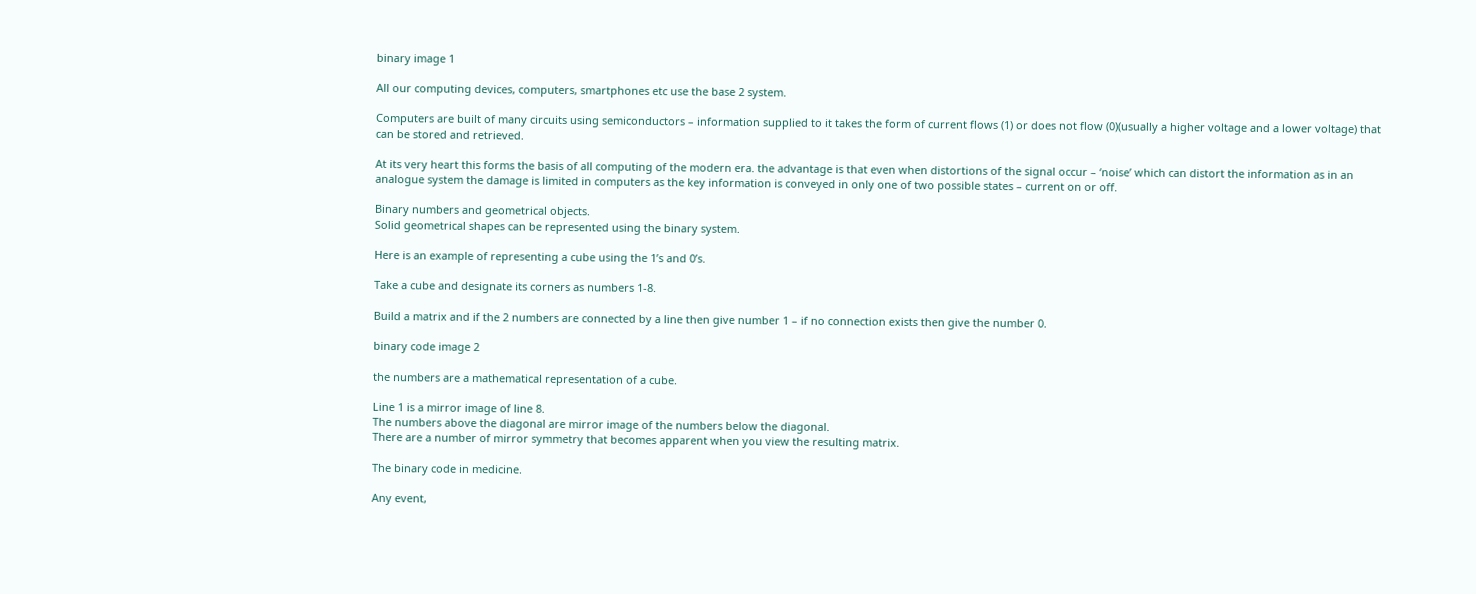binary image 1

All our computing devices, computers, smartphones etc use the base 2 system.

Computers are built of many circuits using semiconductors – information supplied to it takes the form of current flows (1) or does not flow (0)(usually a higher voltage and a lower voltage) that can be stored and retrieved.

At its very heart this forms the basis of all computing of the modern era. the advantage is that even when distortions of the signal occur – ‘noise’ which can distort the information as in an analogue system the damage is limited in computers as the key information is conveyed in only one of two possible states – current on or off.

Binary numbers and geometrical objects.
Solid geometrical shapes can be represented using the binary system.

Here is an example of representing a cube using the 1’s and 0’s.

Take a cube and designate its corners as numbers 1-8.

Build a matrix and if the 2 numbers are connected by a line then give number 1 – if no connection exists then give the number 0.

binary code image 2

the numbers are a mathematical representation of a cube.

Line 1 is a mirror image of line 8.
The numbers above the diagonal are mirror image of the numbers below the diagonal.
There are a number of mirror symmetry that becomes apparent when you view the resulting matrix.

The binary code in medicine.

Any event,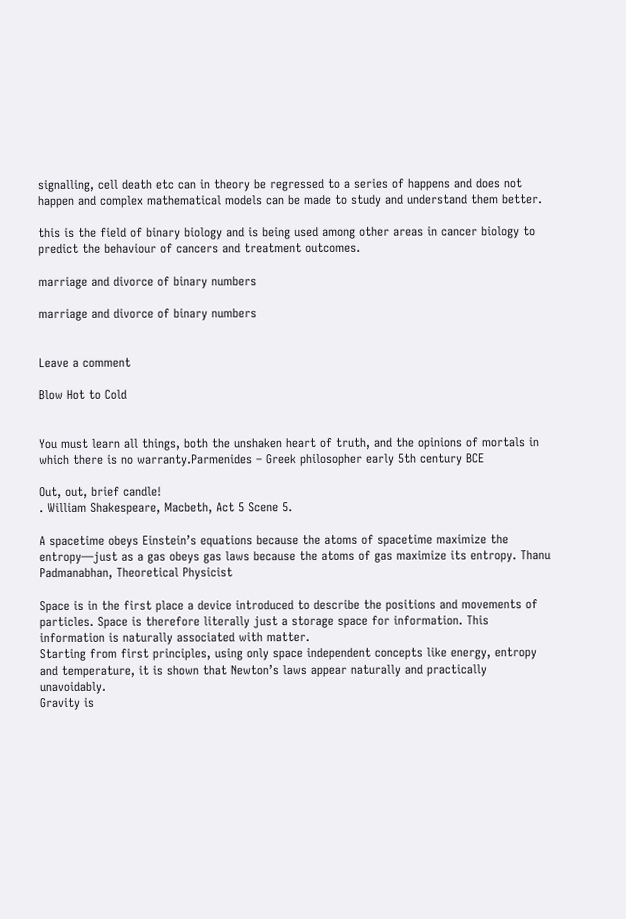signalling, cell death etc can in theory be regressed to a series of happens and does not happen and complex mathematical models can be made to study and understand them better.

this is the field of binary biology and is being used among other areas in cancer biology to predict the behaviour of cancers and treatment outcomes.

marriage and divorce of binary numbers

marriage and divorce of binary numbers


Leave a comment

Blow Hot to Cold


You must learn all things, both the unshaken heart of truth, and the opinions of mortals in which there is no warranty.Parmenides – Greek philosopher early 5th century BCE

Out, out, brief candle!
. William Shakespeare, Macbeth, Act 5 Scene 5.

A spacetime obeys Einstein’s equations because the atoms of spacetime maximize the entropy—just as a gas obeys gas laws because the atoms of gas maximize its entropy. Thanu Padmanabhan, Theoretical Physicist

Space is in the first place a device introduced to describe the positions and movements of particles. Space is therefore literally just a storage space for information. This information is naturally associated with matter.
Starting from first principles, using only space independent concepts like energy, entropy and temperature, it is shown that Newton’s laws appear naturally and practically unavoidably.
Gravity is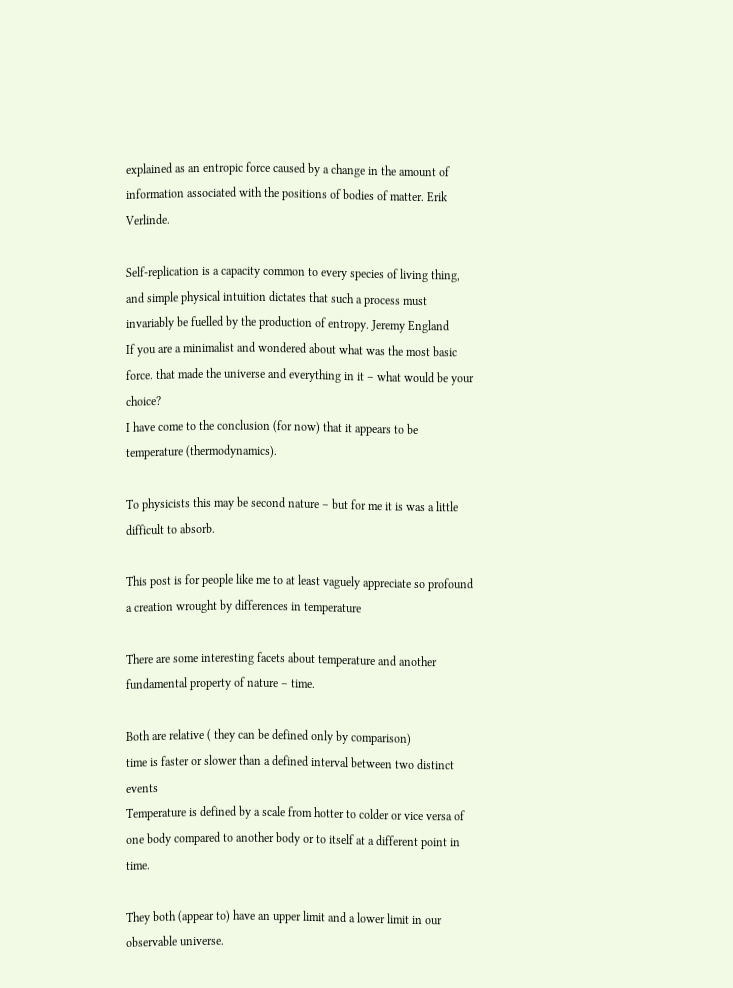explained as an entropic force caused by a change in the amount of information associated with the positions of bodies of matter. Erik Verlinde.

Self-replication is a capacity common to every species of living thing, and simple physical intuition dictates that such a process must invariably be fuelled by the production of entropy. Jeremy England
If you are a minimalist and wondered about what was the most basic force. that made the universe and everything in it – what would be your choice?
I have come to the conclusion (for now) that it appears to be temperature (thermodynamics).

To physicists this may be second nature – but for me it is was a little difficult to absorb.

This post is for people like me to at least vaguely appreciate so profound a creation wrought by differences in temperature

There are some interesting facets about temperature and another fundamental property of nature – time.

Both are relative ( they can be defined only by comparison)
time is faster or slower than a defined interval between two distinct events
Temperature is defined by a scale from hotter to colder or vice versa of one body compared to another body or to itself at a different point in time.

They both (appear to) have an upper limit and a lower limit in our observable universe.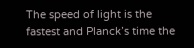The speed of light is the fastest and Planck’s time the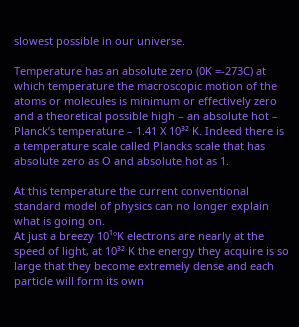slowest possible in our universe.

Temperature has an absolute zero (0K =-273C) at which temperature the macroscopic motion of the atoms or molecules is minimum or effectively zero and a theoretical possible high – an absolute hot – Planck’s temperature – 1.41 X 10³² K. Indeed there is a temperature scale called Plancks scale that has absolute zero as O and absolute hot as 1.

At this temperature the current conventional standard model of physics can no longer explain what is going on.
At just a breezy 10¹ºK electrons are nearly at the speed of light, at 10³² K the energy they acquire is so large that they become extremely dense and each particle will form its own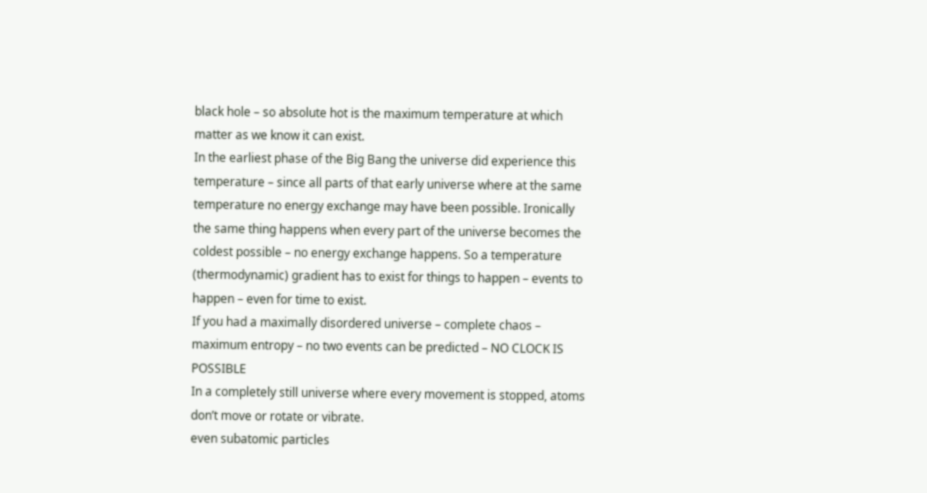black hole – so absolute hot is the maximum temperature at which matter as we know it can exist.
In the earliest phase of the Big Bang the universe did experience this temperature – since all parts of that early universe where at the same temperature no energy exchange may have been possible. Ironically the same thing happens when every part of the universe becomes the coldest possible – no energy exchange happens. So a temperature (thermodynamic) gradient has to exist for things to happen – events to happen – even for time to exist.
If you had a maximally disordered universe – complete chaos – maximum entropy – no two events can be predicted – NO CLOCK IS POSSIBLE
In a completely still universe where every movement is stopped, atoms don’t move or rotate or vibrate.
even subatomic particles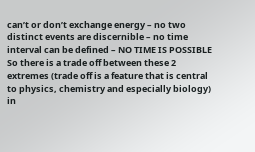can’t or don’t exchange energy – no two distinct events are discernible – no time interval can be defined – NO TIME IS POSSIBLE
So there is a trade off between these 2 extremes (trade off is a feature that is central to physics, chemistry and especially biology) in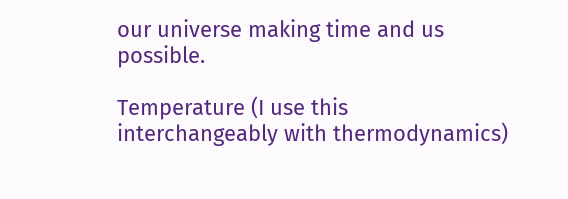our universe making time and us possible.

Temperature (I use this interchangeably with thermodynamics)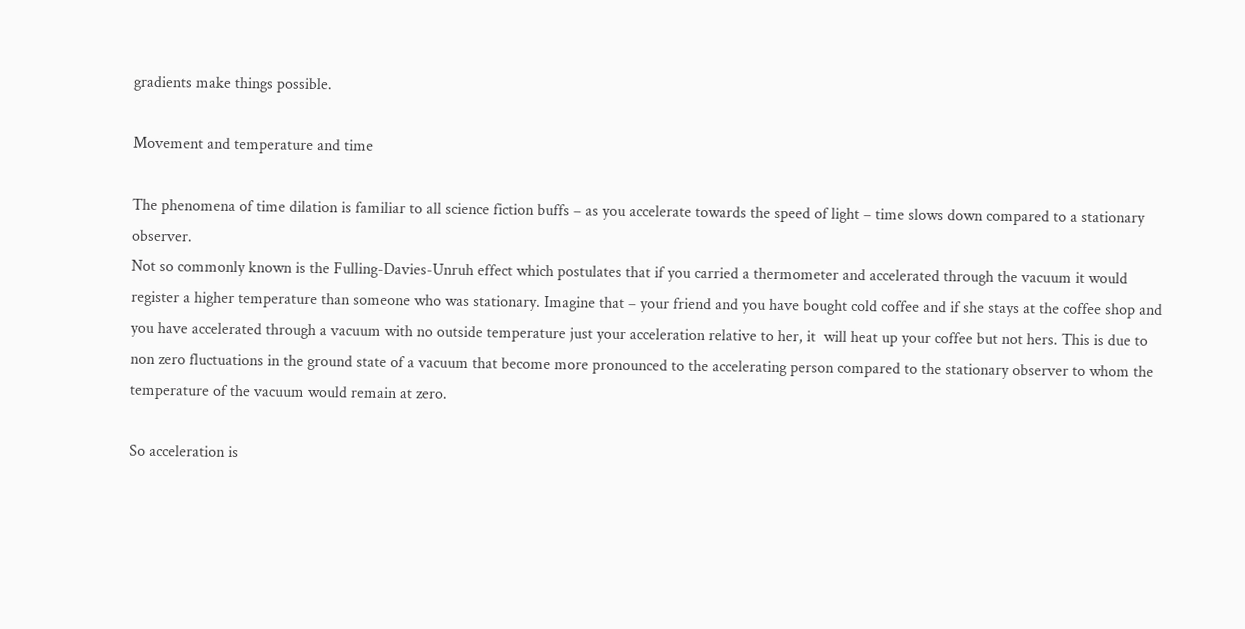gradients make things possible.

Movement and temperature and time

The phenomena of time dilation is familiar to all science fiction buffs – as you accelerate towards the speed of light – time slows down compared to a stationary observer.
Not so commonly known is the Fulling-Davies-Unruh effect which postulates that if you carried a thermometer and accelerated through the vacuum it would register a higher temperature than someone who was stationary. Imagine that – your friend and you have bought cold coffee and if she stays at the coffee shop and you have accelerated through a vacuum with no outside temperature just your acceleration relative to her, it  will heat up your coffee but not hers. This is due to non zero fluctuations in the ground state of a vacuum that become more pronounced to the accelerating person compared to the stationary observer to whom the temperature of the vacuum would remain at zero.

So acceleration is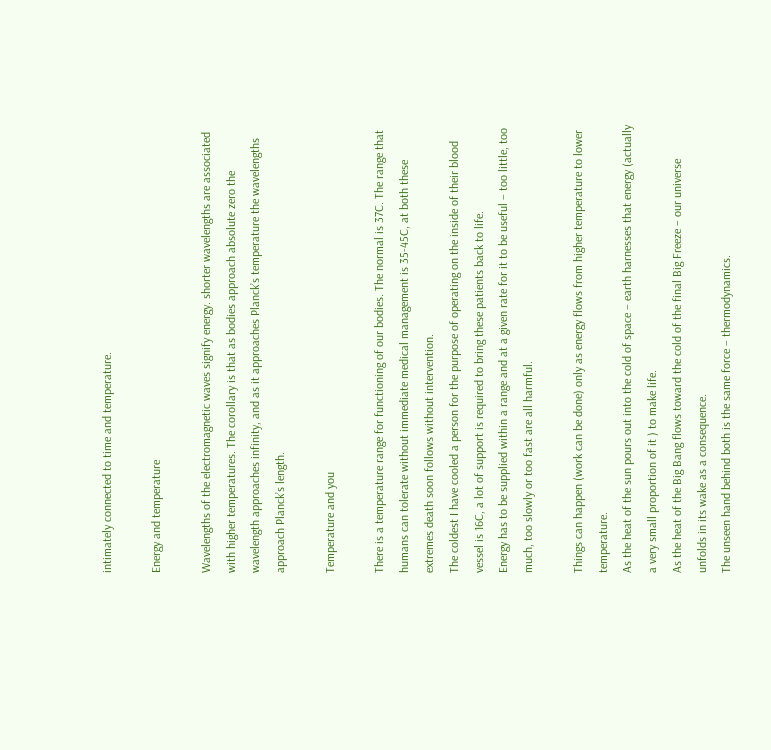intimately connected to time and temperature.

Energy and temperature

Wavelengths of the electromagnetic waves signify energy. shorter wavelengths are associated with higher temperatures. The corollary is that as bodies approach absolute zero the wavelength approaches infinity, and as it approaches Planck’s temperature the wavelengths approach Planck’s length.

Temperature and you

There is a temperature range for functioning of our bodies. The normal is 37C. The range that humans can tolerate without immediate medical management is 35-45C, at both these extremes death soon follows without intervention.
The coldest I have cooled a person for the purpose of operating on the inside of their blood vessel is 16C, a lot of support is required to bring these patients back to life.
Energy has to be supplied within a range and at a given rate for it to be useful – too little, too much, too slowly or too fast are all harmful.

Things can happen (work can be done) only as energy flows from higher temperature to lower temperature.
As the heat of the sun pours out into the cold of space – earth harnesses that energy (actually a very small proportion of it ) to make life.
As the heat of the Big Bang flows toward the cold of the final Big Freeze – our universe unfolds in its wake as a consequence.
The unseen hand behind both is the same force – thermodynamics.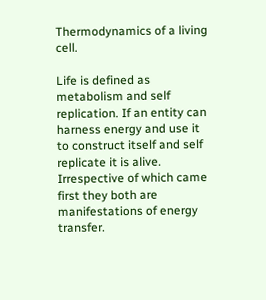Thermodynamics of a living cell.

Life is defined as metabolism and self replication. If an entity can harness energy and use it to construct itself and self replicate it is alive.
Irrespective of which came first they both are manifestations of energy transfer.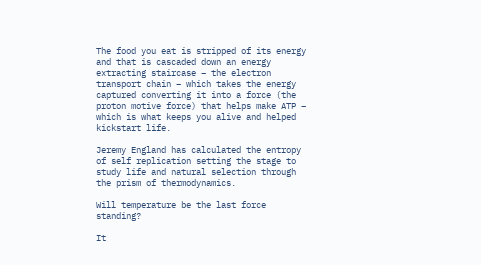The food you eat is stripped of its energy and that is cascaded down an energy extracting staircase – the electron transport chain – which takes the energy captured converting it into a force (the proton motive force) that helps make ATP – which is what keeps you alive and helped kickstart life.

Jeremy England has calculated the entropy of self replication setting the stage to study life and natural selection through the prism of thermodynamics.

Will temperature be the last force standing?

It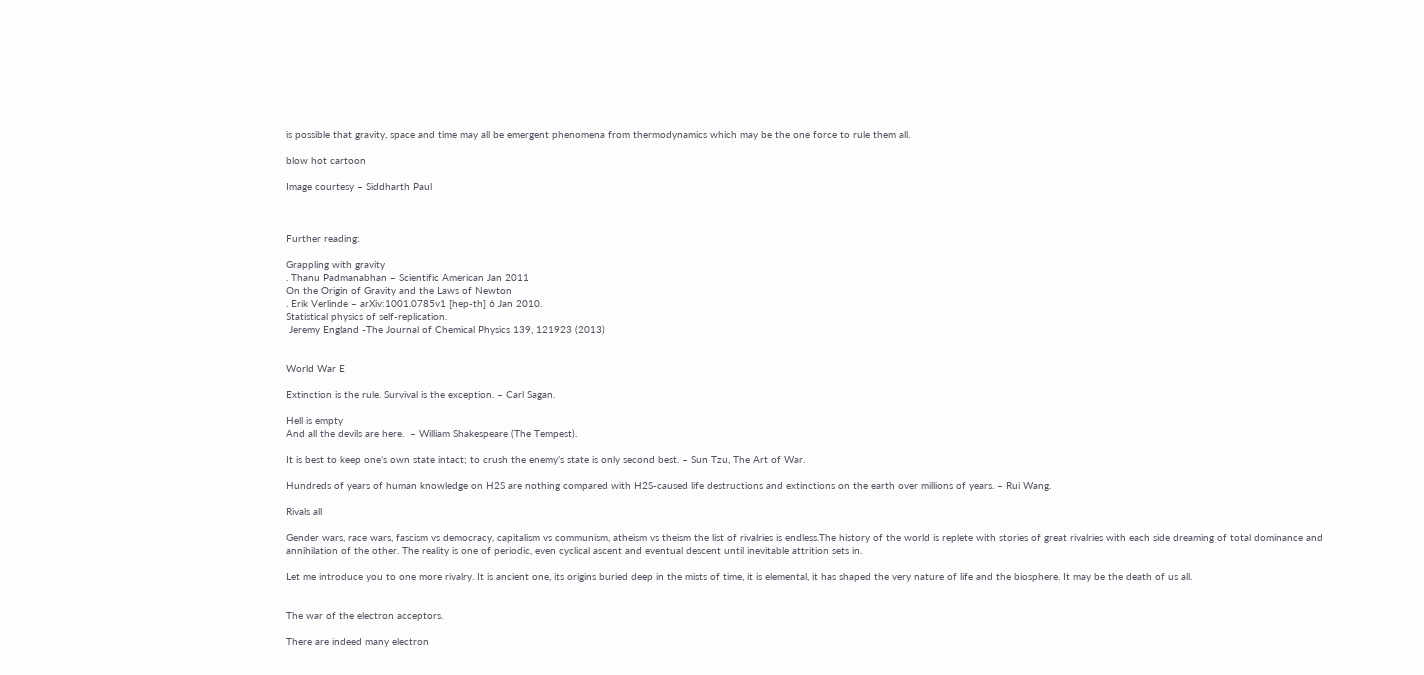is possible that gravity, space and time may all be emergent phenomena from thermodynamics which may be the one force to rule them all.

blow hot cartoon

Image courtesy – Siddharth Paul



Further reading:

Grappling with gravity
. Thanu Padmanabhan – Scientific American Jan 2011
On the Origin of Gravity and the Laws of Newton
. Erik Verlinde – arXiv:1001.0785v1 [hep-th] 6 Jan 2010.
Statistical physics of self-replication.
 Jeremy England -The Journal of Chemical Physics 139, 121923 (2013)


World War E

Extinction is the rule. Survival is the exception. – Carl Sagan.

Hell is empty
And all the devils are here.  – William Shakespeare (The Tempest).

It is best to keep one’s own state intact; to crush the enemy’s state is only second best. – Sun Tzu, The Art of War.

Hundreds of years of human knowledge on H2S are nothing compared with H2S-caused life destructions and extinctions on the earth over millions of years. – Rui Wang.

Rivals all

Gender wars, race wars, fascism vs democracy, capitalism vs communism, atheism vs theism the list of rivalries is endless.The history of the world is replete with stories of great rivalries with each side dreaming of total dominance and annihilation of the other. The reality is one of periodic, even cyclical ascent and eventual descent until inevitable attrition sets in.

Let me introduce you to one more rivalry. It is ancient one, its origins buried deep in the mists of time, it is elemental, it has shaped the very nature of life and the biosphere. It may be the death of us all.


The war of the electron acceptors.

There are indeed many electron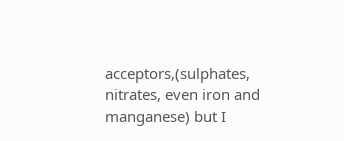acceptors,(sulphates, nitrates, even iron and manganese) but I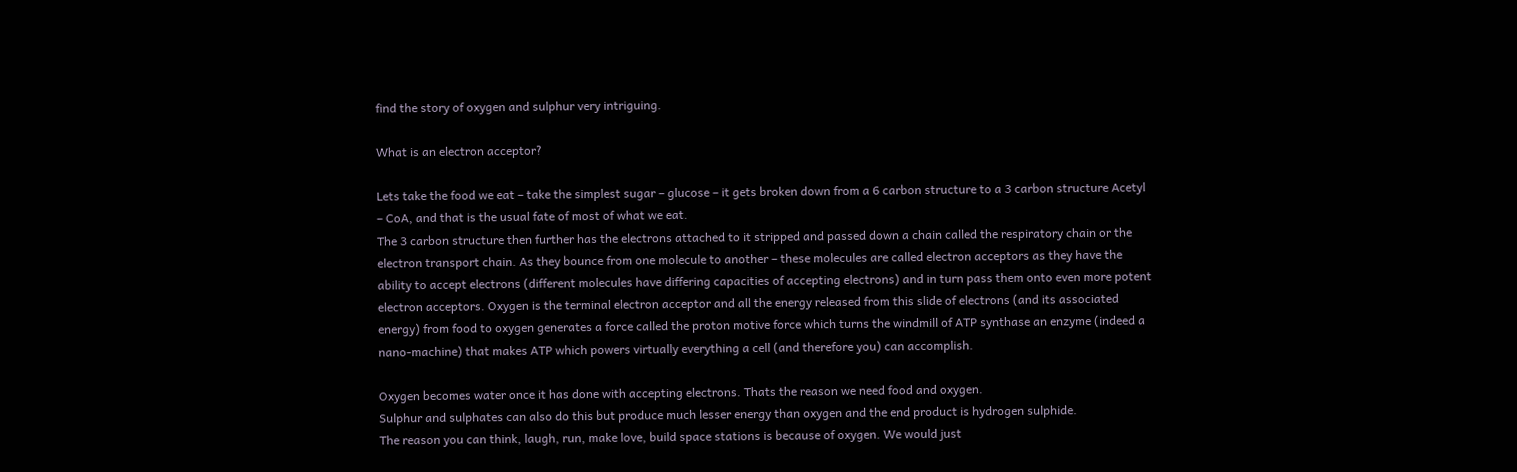find the story of oxygen and sulphur very intriguing.

What is an electron acceptor?

Lets take the food we eat – take the simplest sugar – glucose – it gets broken down from a 6 carbon structure to a 3 carbon structure Acetyl – CoA, and that is the usual fate of most of what we eat.
The 3 carbon structure then further has the electrons attached to it stripped and passed down a chain called the respiratory chain or the electron transport chain. As they bounce from one molecule to another – these molecules are called electron acceptors as they have the ability to accept electrons (different molecules have differing capacities of accepting electrons) and in turn pass them onto even more potent electron acceptors. Oxygen is the terminal electron acceptor and all the energy released from this slide of electrons (and its associated energy) from food to oxygen generates a force called the proton motive force which turns the windmill of ATP synthase an enzyme (indeed a nano-machine) that makes ATP which powers virtually everything a cell (and therefore you) can accomplish.

Oxygen becomes water once it has done with accepting electrons. Thats the reason we need food and oxygen.
Sulphur and sulphates can also do this but produce much lesser energy than oxygen and the end product is hydrogen sulphide.
The reason you can think, laugh, run, make love, build space stations is because of oxygen. We would just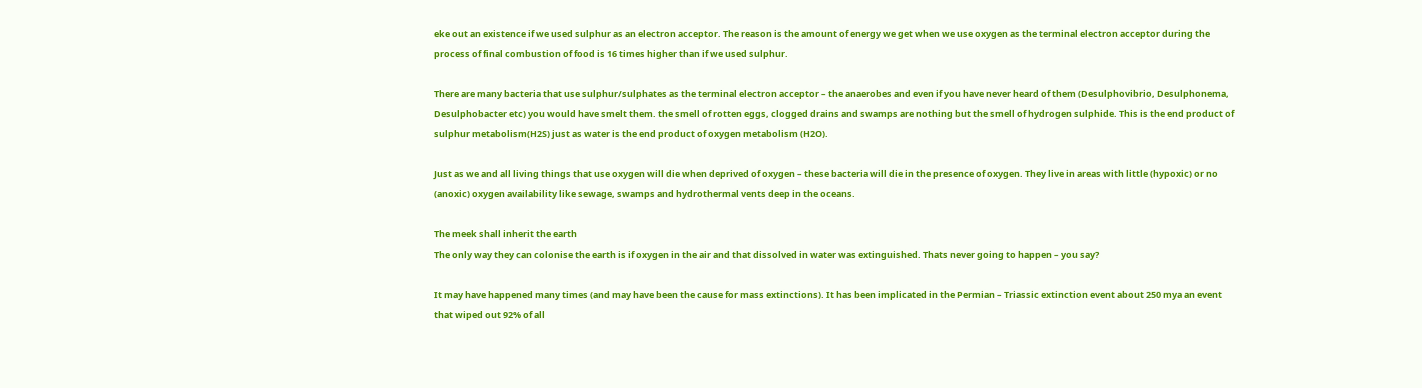eke out an existence if we used sulphur as an electron acceptor. The reason is the amount of energy we get when we use oxygen as the terminal electron acceptor during the process of final combustion of food is 16 times higher than if we used sulphur.

There are many bacteria that use sulphur/sulphates as the terminal electron acceptor – the anaerobes and even if you have never heard of them (Desulphovibrio, Desulphonema, Desulphobacter etc) you would have smelt them. the smell of rotten eggs, clogged drains and swamps are nothing but the smell of hydrogen sulphide. This is the end product of sulphur metabolism(H2S) just as water is the end product of oxygen metabolism (H2O).

Just as we and all living things that use oxygen will die when deprived of oxygen – these bacteria will die in the presence of oxygen. They live in areas with little (hypoxic) or no (anoxic) oxygen availability like sewage, swamps and hydrothermal vents deep in the oceans.

The meek shall inherit the earth
The only way they can colonise the earth is if oxygen in the air and that dissolved in water was extinguished. Thats never going to happen – you say?

It may have happened many times (and may have been the cause for mass extinctions). It has been implicated in the Permian – Triassic extinction event about 250 mya an event that wiped out 92% of all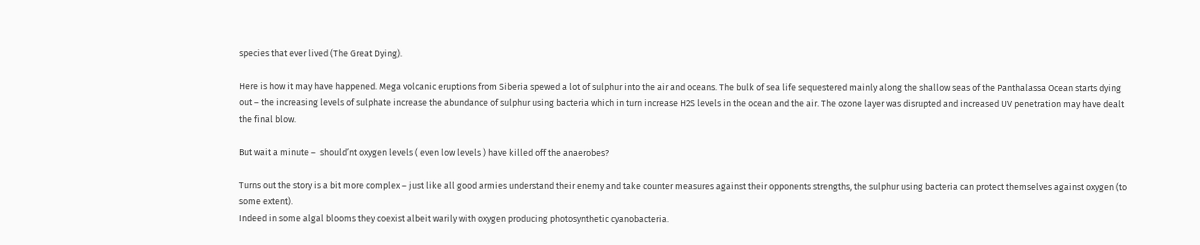species that ever lived (The Great Dying).

Here is how it may have happened. Mega volcanic eruptions from Siberia spewed a lot of sulphur into the air and oceans. The bulk of sea life sequestered mainly along the shallow seas of the Panthalassa Ocean starts dying out – the increasing levels of sulphate increase the abundance of sulphur using bacteria which in turn increase H2S levels in the ocean and the air. The ozone layer was disrupted and increased UV penetration may have dealt the final blow.

But wait a minute –  should’nt oxygen levels ( even low levels ) have killed off the anaerobes?

Turns out the story is a bit more complex – just like all good armies understand their enemy and take counter measures against their opponents strengths, the sulphur using bacteria can protect themselves against oxygen (to some extent).
Indeed in some algal blooms they coexist albeit warily with oxygen producing photosynthetic cyanobacteria.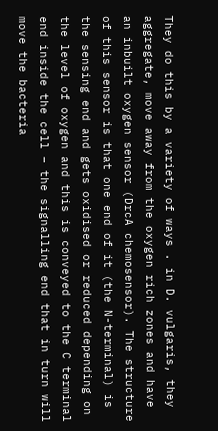They do this by a variety of ways . in D. vulgaris, they aggregate, move away from the oxygen rich zones and have an inbuilt oxygen sensor (DrcA chemosensor). The structure of this sensor is that one end of it (the N-terminal) is the sensing end and gets oxidised or reduced depending on the level of oxygen and this is conveyed to the C terminal end inside the cell – the signalling end that in turn will move the bacteria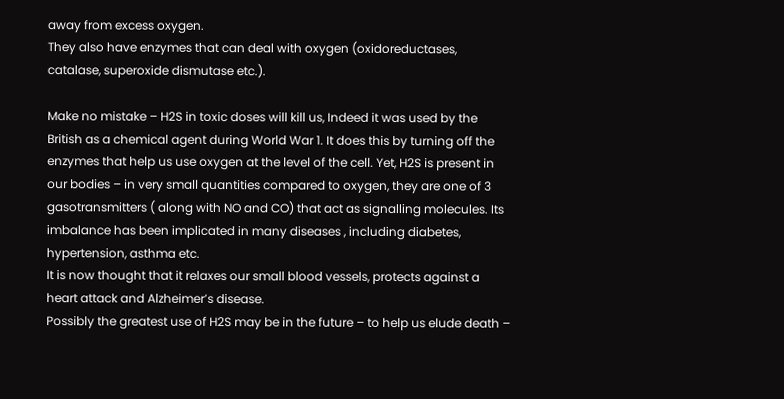away from excess oxygen.
They also have enzymes that can deal with oxygen (oxidoreductases, catalase, superoxide dismutase etc.).

Make no mistake – H2S in toxic doses will kill us, Indeed it was used by the British as a chemical agent during World War 1. It does this by turning off the enzymes that help us use oxygen at the level of the cell. Yet, H2S is present in our bodies – in very small quantities compared to oxygen, they are one of 3 gasotransmitters ( along with NO and CO) that act as signalling molecules. Its imbalance has been implicated in many diseases , including diabetes, hypertension, asthma etc.
It is now thought that it relaxes our small blood vessels, protects against a heart attack and Alzheimer’s disease.
Possibly the greatest use of H2S may be in the future – to help us elude death –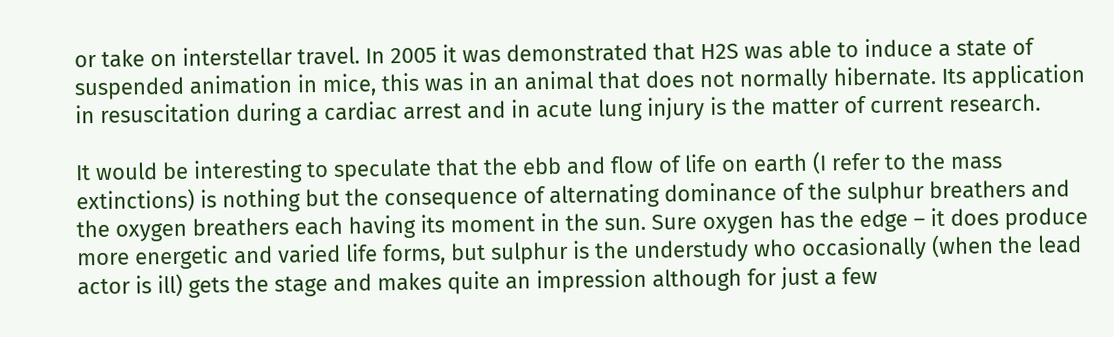or take on interstellar travel. In 2005 it was demonstrated that H2S was able to induce a state of suspended animation in mice, this was in an animal that does not normally hibernate. Its application in resuscitation during a cardiac arrest and in acute lung injury is the matter of current research.

It would be interesting to speculate that the ebb and flow of life on earth (I refer to the mass extinctions) is nothing but the consequence of alternating dominance of the sulphur breathers and the oxygen breathers each having its moment in the sun. Sure oxygen has the edge – it does produce more energetic and varied life forms, but sulphur is the understudy who occasionally (when the lead actor is ill) gets the stage and makes quite an impression although for just a few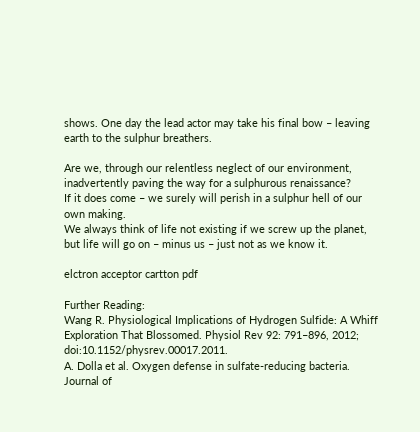shows. One day the lead actor may take his final bow – leaving earth to the sulphur breathers.

Are we, through our relentless neglect of our environment, inadvertently paving the way for a sulphurous renaissance?
If it does come – we surely will perish in a sulphur hell of our own making.
We always think of life not existing if we screw up the planet, but life will go on – minus us – just not as we know it.

elctron acceptor cartton pdf

Further Reading:
Wang R. Physiological Implications of Hydrogen Sulfide: A Whiff Exploration That Blossomed. Physiol Rev 92: 791–896, 2012; doi:10.1152/physrev.00017.2011.
A. Dolla et al. Oxygen defense in sulfate-reducing bacteria. Journal of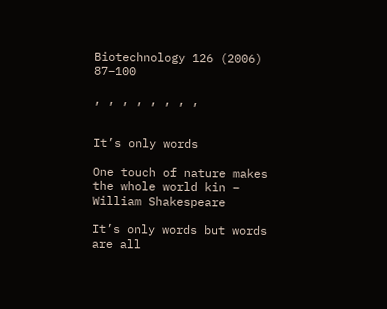Biotechnology 126 (2006) 87–100

, , , , , , , ,


It’s only words

One touch of nature makes the whole world kin – William Shakespeare

It’s only words but words are all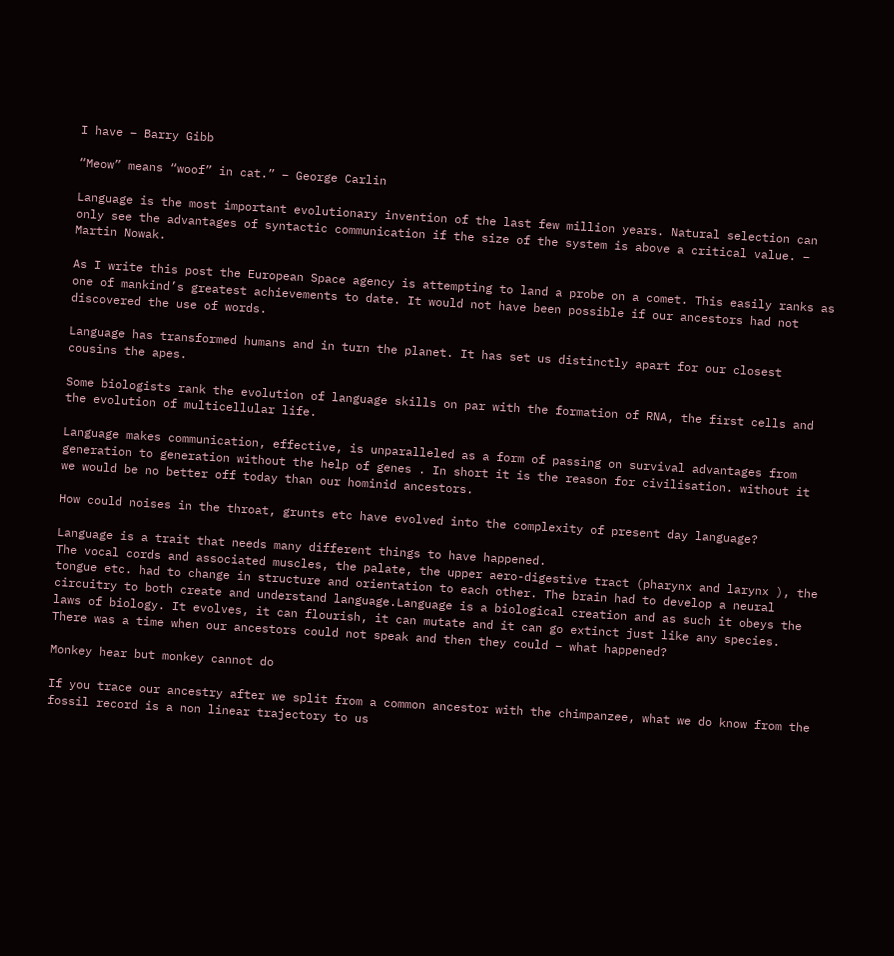I have – Barry Gibb

“Meow” means “woof” in cat.” – George Carlin

Language is the most important evolutionary invention of the last few million years. Natural selection can only see the advantages of syntactic communication if the size of the system is above a critical value. – Martin Nowak.

As I write this post the European Space agency is attempting to land a probe on a comet. This easily ranks as one of mankind’s greatest achievements to date. It would not have been possible if our ancestors had not discovered the use of words.

Language has transformed humans and in turn the planet. It has set us distinctly apart for our closest cousins the apes.

Some biologists rank the evolution of language skills on par with the formation of RNA, the first cells and the evolution of multicellular life.

Language makes communication, effective, is unparalleled as a form of passing on survival advantages from generation to generation without the help of genes . In short it is the reason for civilisation. without it we would be no better off today than our hominid ancestors.

How could noises in the throat, grunts etc have evolved into the complexity of present day language?

Language is a trait that needs many different things to have happened.
The vocal cords and associated muscles, the palate, the upper aero-digestive tract (pharynx and larynx ), the tongue etc. had to change in structure and orientation to each other. The brain had to develop a neural circuitry to both create and understand language.Language is a biological creation and as such it obeys the laws of biology. It evolves, it can flourish, it can mutate and it can go extinct just like any species.
There was a time when our ancestors could not speak and then they could – what happened?

Monkey hear but monkey cannot do

If you trace our ancestry after we split from a common ancestor with the chimpanzee, what we do know from the fossil record is a non linear trajectory to us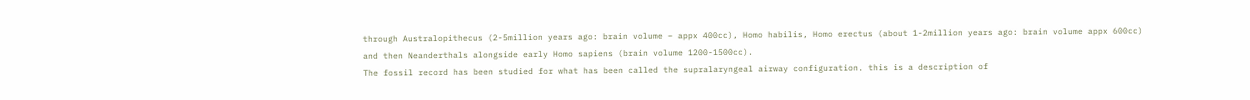through Australopithecus (2-5million years ago: brain volume – appx 400cc), Homo habilis, Homo erectus (about 1-2million years ago: brain volume appx 600cc) and then Neanderthals alongside early Homo sapiens (brain volume 1200-1500cc).
The fossil record has been studied for what has been called the supralaryngeal airway configuration. this is a description of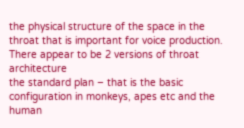the physical structure of the space in the throat that is important for voice production.
There appear to be 2 versions of throat architecture
the standard plan – that is the basic configuration in monkeys, apes etc and the human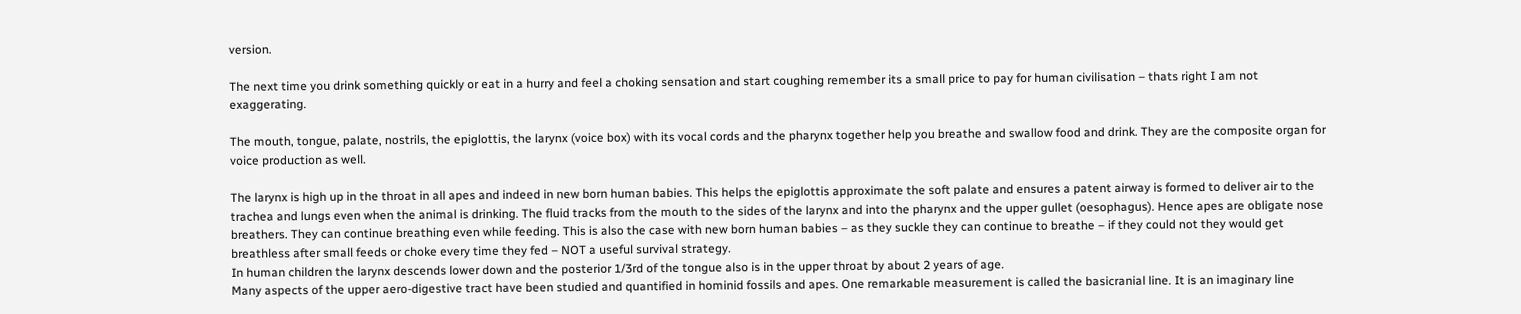version.

The next time you drink something quickly or eat in a hurry and feel a choking sensation and start coughing remember its a small price to pay for human civilisation – thats right I am not exaggerating.

The mouth, tongue, palate, nostrils, the epiglottis, the larynx (voice box) with its vocal cords and the pharynx together help you breathe and swallow food and drink. They are the composite organ for voice production as well.

The larynx is high up in the throat in all apes and indeed in new born human babies. This helps the epiglottis approximate the soft palate and ensures a patent airway is formed to deliver air to the trachea and lungs even when the animal is drinking. The fluid tracks from the mouth to the sides of the larynx and into the pharynx and the upper gullet (oesophagus). Hence apes are obligate nose breathers. They can continue breathing even while feeding. This is also the case with new born human babies – as they suckle they can continue to breathe – if they could not they would get breathless after small feeds or choke every time they fed – NOT a useful survival strategy.
In human children the larynx descends lower down and the posterior 1/3rd of the tongue also is in the upper throat by about 2 years of age.
Many aspects of the upper aero-digestive tract have been studied and quantified in hominid fossils and apes. One remarkable measurement is called the basicranial line. It is an imaginary line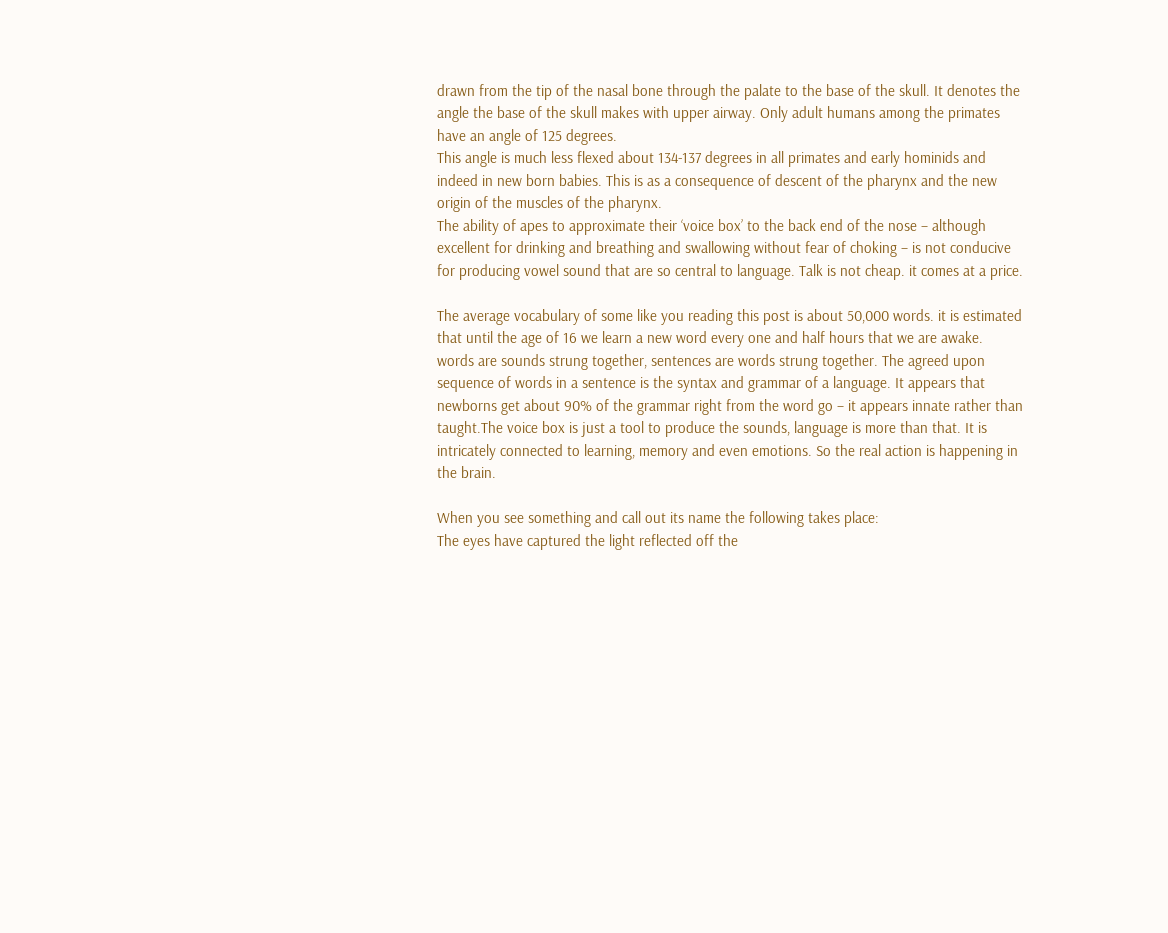drawn from the tip of the nasal bone through the palate to the base of the skull. It denotes the angle the base of the skull makes with upper airway. Only adult humans among the primates have an angle of 125 degrees.
This angle is much less flexed about 134-137 degrees in all primates and early hominids and indeed in new born babies. This is as a consequence of descent of the pharynx and the new origin of the muscles of the pharynx.
The ability of apes to approximate their ‘voice box’ to the back end of the nose – although excellent for drinking and breathing and swallowing without fear of choking – is not conducive for producing vowel sound that are so central to language. Talk is not cheap. it comes at a price.

The average vocabulary of some like you reading this post is about 50,000 words. it is estimated that until the age of 16 we learn a new word every one and half hours that we are awake.
words are sounds strung together, sentences are words strung together. The agreed upon sequence of words in a sentence is the syntax and grammar of a language. It appears that newborns get about 90% of the grammar right from the word go – it appears innate rather than taught.The voice box is just a tool to produce the sounds, language is more than that. It is intricately connected to learning, memory and even emotions. So the real action is happening in the brain.

When you see something and call out its name the following takes place:
The eyes have captured the light reflected off the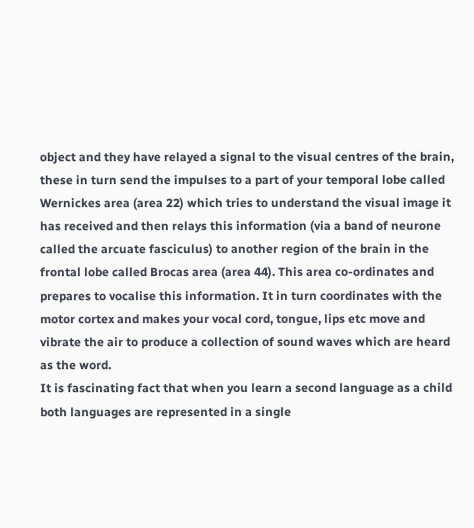object and they have relayed a signal to the visual centres of the brain, these in turn send the impulses to a part of your temporal lobe called Wernickes area (area 22) which tries to understand the visual image it has received and then relays this information (via a band of neurone called the arcuate fasciculus) to another region of the brain in the frontal lobe called Brocas area (area 44). This area co-ordinates and prepares to vocalise this information. It in turn coordinates with the motor cortex and makes your vocal cord, tongue, lips etc move and vibrate the air to produce a collection of sound waves which are heard as the word.
It is fascinating fact that when you learn a second language as a child both languages are represented in a single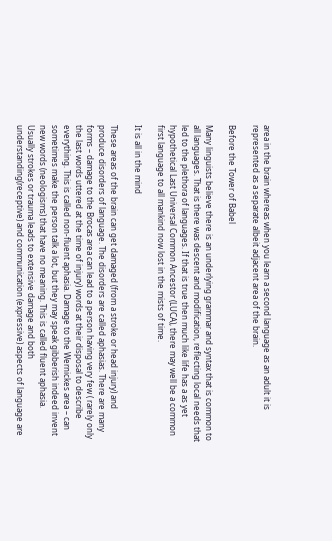area in the brain whereas when you learn a second language as an adult it is represented as a separate albeit adjacent area of the brain.

Before the Tower of Babel

Many linguists believe there is an underlying grammar and syntax that is common to all languages. That is there was descent and modification, reflecting local needs that led to the plethora of languages. If that is true then much like life has a as yet hypothetical Last Universal Common Ancestor (LUCA), there may well be a common first language to all mankind now lost in the mists of time.

It is all in the mind

These areas of the brain can get damaged (from a stroke or head injury) and produce disorders of language. The disorders are called aphasias. There are many forms – damage to the Brocas area can lead to a person having very few ( rarely only the last words uttered at the time of injury) words at their disposal to describe everything. This is called non-fluent aphasia. Damage to the Wernickes area – can sometimes make the person talk a lot, but they may speak gibberish indeed invent new words (neologisms) that have no meaning. This is called fluent aphasia.
Usually strokes or trauma leads to extensive damage and both understanding(receptive) and communication (expressive) aspects of language are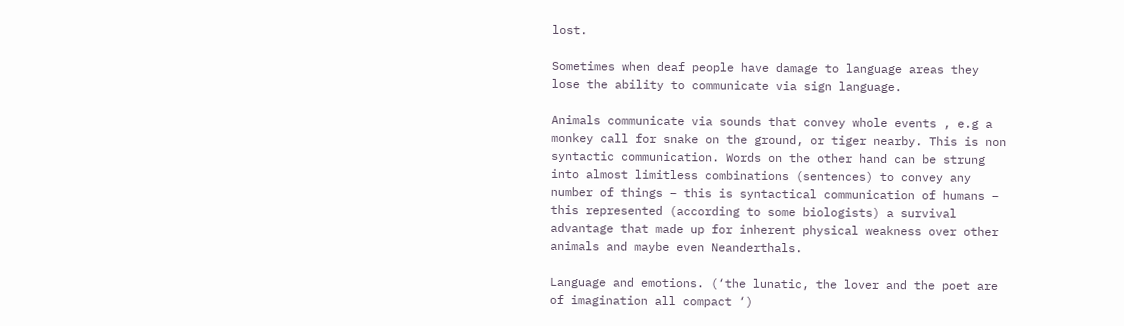lost.

Sometimes when deaf people have damage to language areas they lose the ability to communicate via sign language.

Animals communicate via sounds that convey whole events , e.g a monkey call for snake on the ground, or tiger nearby. This is non syntactic communication. Words on the other hand can be strung into almost limitless combinations (sentences) to convey any number of things – this is syntactical communication of humans – this represented (according to some biologists) a survival advantage that made up for inherent physical weakness over other animals and maybe even Neanderthals.

Language and emotions. (‘the lunatic, the lover and the poet are of imagination all compact ‘)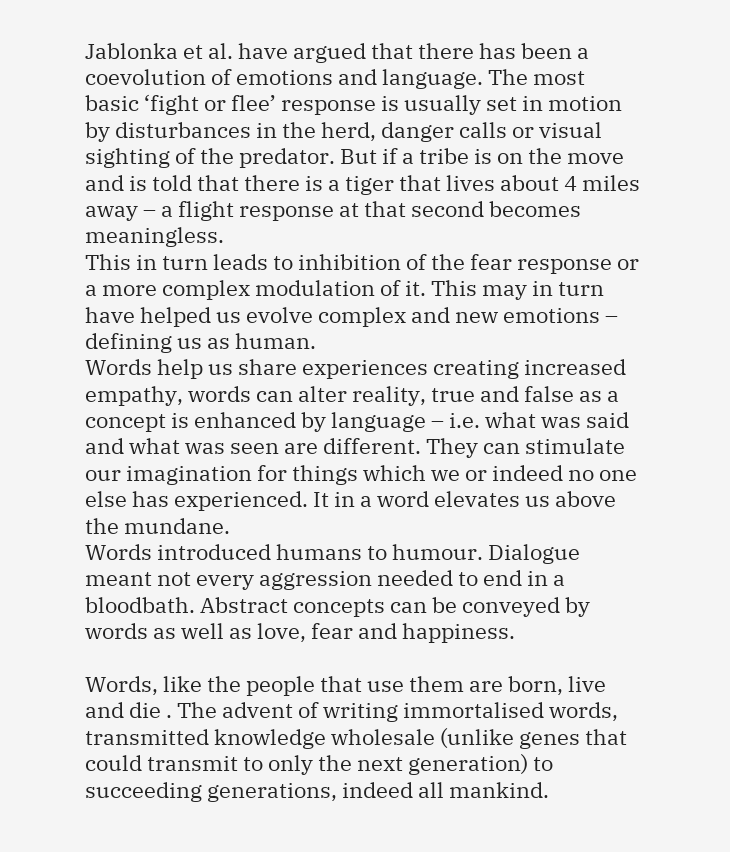Jablonka et al. have argued that there has been a coevolution of emotions and language. The most basic ‘fight or flee’ response is usually set in motion by disturbances in the herd, danger calls or visual sighting of the predator. But if a tribe is on the move and is told that there is a tiger that lives about 4 miles away – a flight response at that second becomes meaningless.
This in turn leads to inhibition of the fear response or a more complex modulation of it. This may in turn have helped us evolve complex and new emotions – defining us as human.
Words help us share experiences creating increased empathy, words can alter reality, true and false as a concept is enhanced by language – i.e. what was said and what was seen are different. They can stimulate our imagination for things which we or indeed no one else has experienced. It in a word elevates us above the mundane.
Words introduced humans to humour. Dialogue meant not every aggression needed to end in a bloodbath. Abstract concepts can be conveyed by words as well as love, fear and happiness.

Words, like the people that use them are born, live and die . The advent of writing immortalised words, transmitted knowledge wholesale (unlike genes that could transmit to only the next generation) to succeeding generations, indeed all mankind.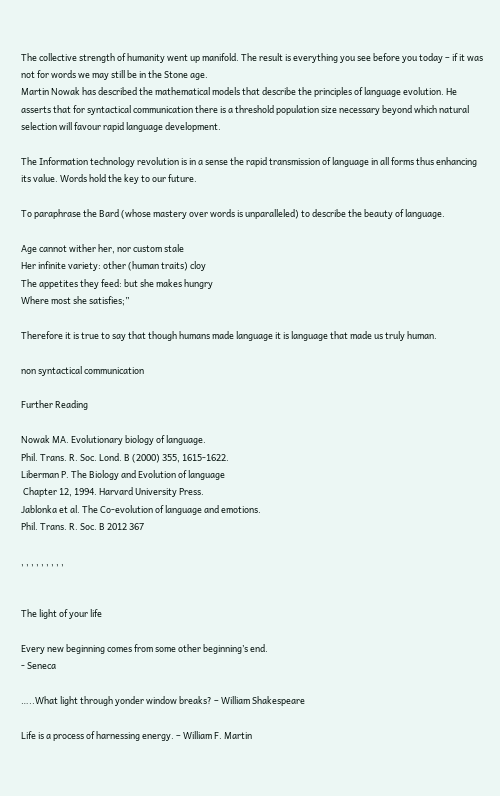The collective strength of humanity went up manifold. The result is everything you see before you today – if it was not for words we may still be in the Stone age.
Martin Nowak has described the mathematical models that describe the principles of language evolution. He asserts that for syntactical communication there is a threshold population size necessary beyond which natural selection will favour rapid language development.

The Information technology revolution is in a sense the rapid transmission of language in all forms thus enhancing its value. Words hold the key to our future.

To paraphrase the Bard (whose mastery over words is unparalleled) to describe the beauty of language.

Age cannot wither her, nor custom stale
Her infinite variety: other (human traits) cloy
The appetites they feed: but she makes hungry
Where most she satisfies;”

Therefore it is true to say that though humans made language it is language that made us truly human.

non syntactical communication

Further Reading

Nowak MA. Evolutionary biology of language.
Phil. Trans. R. Soc. Lond. B (2000) 355, 1615-1622.
Liberman P. The Biology and Evolution of language
 Chapter 12, 1994. Harvard University Press.
Jablonka et al. The Co-evolution of language and emotions.
Phil. Trans. R. Soc. B 2012 367

, , , , , , , , ,


The light of your life

Every new beginning comes from some other beginning’s end.
- Seneca

…..What light through yonder window breaks? – William Shakespeare

Life is a process of harnessing energy. – William F. Martin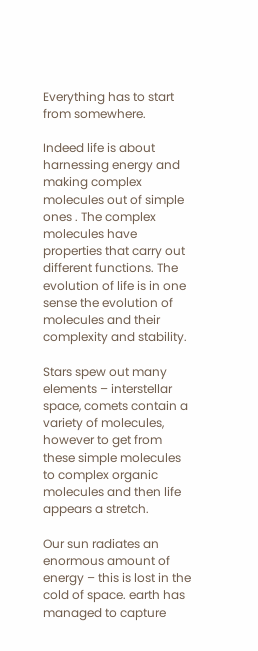Everything has to start from somewhere.

Indeed life is about harnessing energy and making complex molecules out of simple ones . The complex molecules have properties that carry out different functions. The evolution of life is in one sense the evolution of molecules and their complexity and stability.

Stars spew out many elements – interstellar space, comets contain a variety of molecules, however to get from these simple molecules to complex organic molecules and then life appears a stretch.

Our sun radiates an enormous amount of energy – this is lost in the cold of space. earth has managed to capture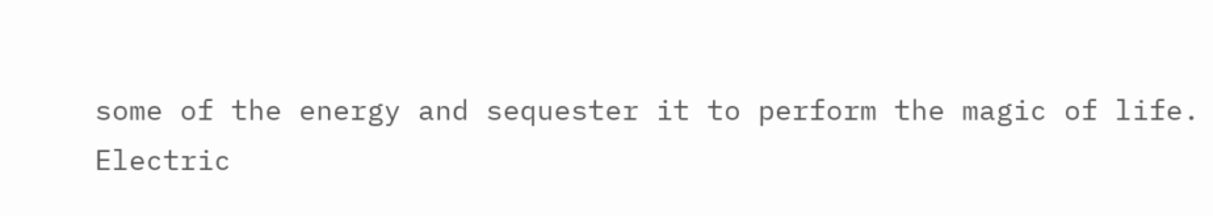some of the energy and sequester it to perform the magic of life.
Electric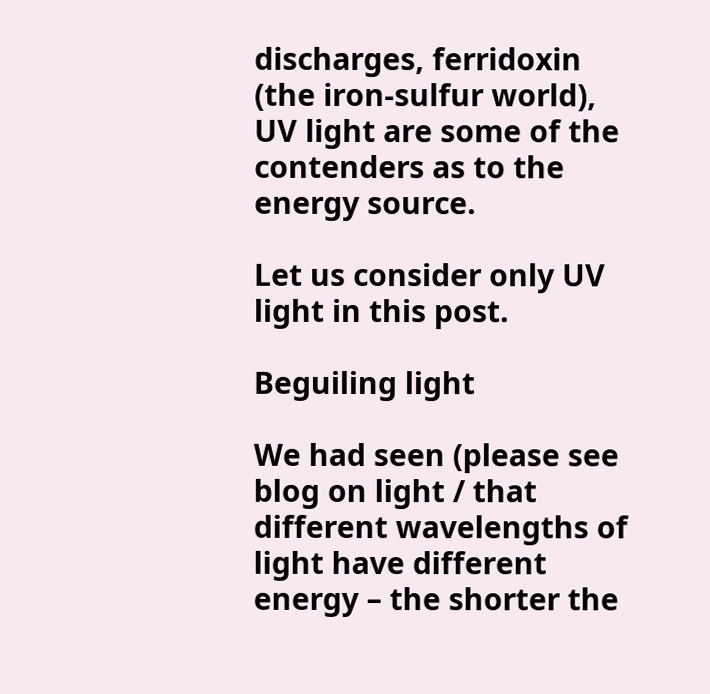discharges, ferridoxin (the iron-sulfur world), UV light are some of the contenders as to the energy source.

Let us consider only UV light in this post.

Beguiling light

We had seen (please see blog on light / that different wavelengths of light have different energy – the shorter the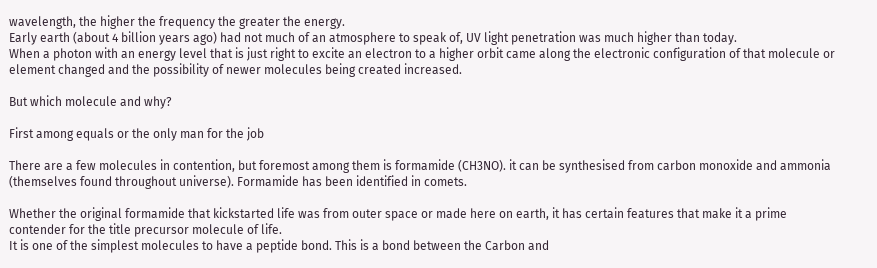wavelength, the higher the frequency the greater the energy.
Early earth (about 4 billion years ago) had not much of an atmosphere to speak of, UV light penetration was much higher than today.
When a photon with an energy level that is just right to excite an electron to a higher orbit came along the electronic configuration of that molecule or element changed and the possibility of newer molecules being created increased.

But which molecule and why?

First among equals or the only man for the job

There are a few molecules in contention, but foremost among them is formamide (CH3NO). it can be synthesised from carbon monoxide and ammonia (themselves found throughout universe). Formamide has been identified in comets.

Whether the original formamide that kickstarted life was from outer space or made here on earth, it has certain features that make it a prime contender for the title precursor molecule of life.
It is one of the simplest molecules to have a peptide bond. This is a bond between the Carbon and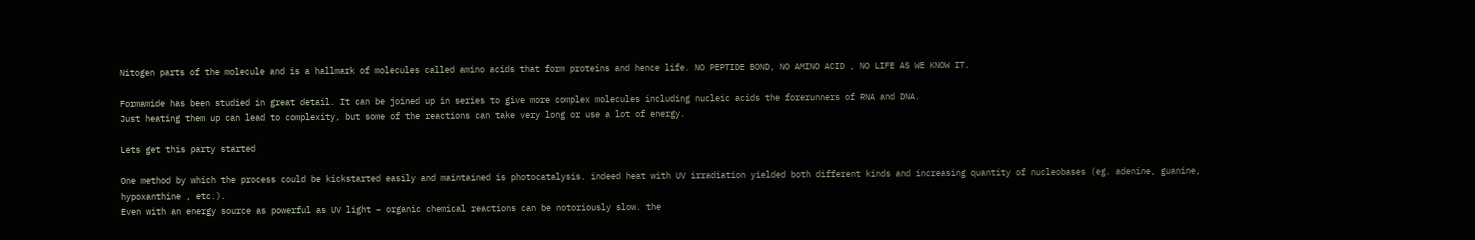Nitogen parts of the molecule and is a hallmark of molecules called amino acids that form proteins and hence life. NO PEPTIDE BOND, NO AMINO ACID , NO LIFE AS WE KNOW IT.

Formamide has been studied in great detail. It can be joined up in series to give more complex molecules including nucleic acids the forerunners of RNA and DNA.
Just heating them up can lead to complexity, but some of the reactions can take very long or use a lot of energy.

Lets get this party started

One method by which the process could be kickstarted easily and maintained is photocatalysis. indeed heat with UV irradiation yielded both different kinds and increasing quantity of nucleobases (eg. adenine, guanine, hypoxanthine , etc.).
Even with an energy source as powerful as UV light – organic chemical reactions can be notoriously slow. the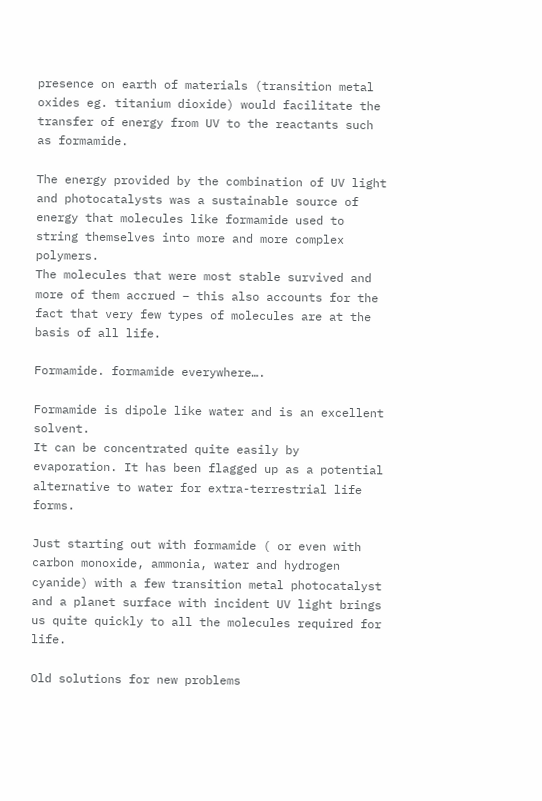presence on earth of materials (transition metal oxides eg. titanium dioxide) would facilitate the transfer of energy from UV to the reactants such as formamide.

The energy provided by the combination of UV light and photocatalysts was a sustainable source of energy that molecules like formamide used to string themselves into more and more complex polymers.
The molecules that were most stable survived and more of them accrued – this also accounts for the fact that very few types of molecules are at the basis of all life.

Formamide. formamide everywhere….

Formamide is dipole like water and is an excellent solvent.
It can be concentrated quite easily by evaporation. It has been flagged up as a potential alternative to water for extra-terrestrial life forms.

Just starting out with formamide ( or even with carbon monoxide, ammonia, water and hydrogen cyanide) with a few transition metal photocatalyst and a planet surface with incident UV light brings us quite quickly to all the molecules required for life.

Old solutions for new problems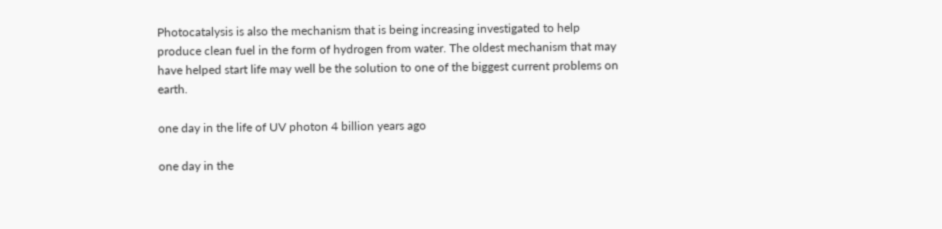Photocatalysis is also the mechanism that is being increasing investigated to help produce clean fuel in the form of hydrogen from water. The oldest mechanism that may have helped start life may well be the solution to one of the biggest current problems on earth.

one day in the life of UV photon 4 billion years ago

one day in the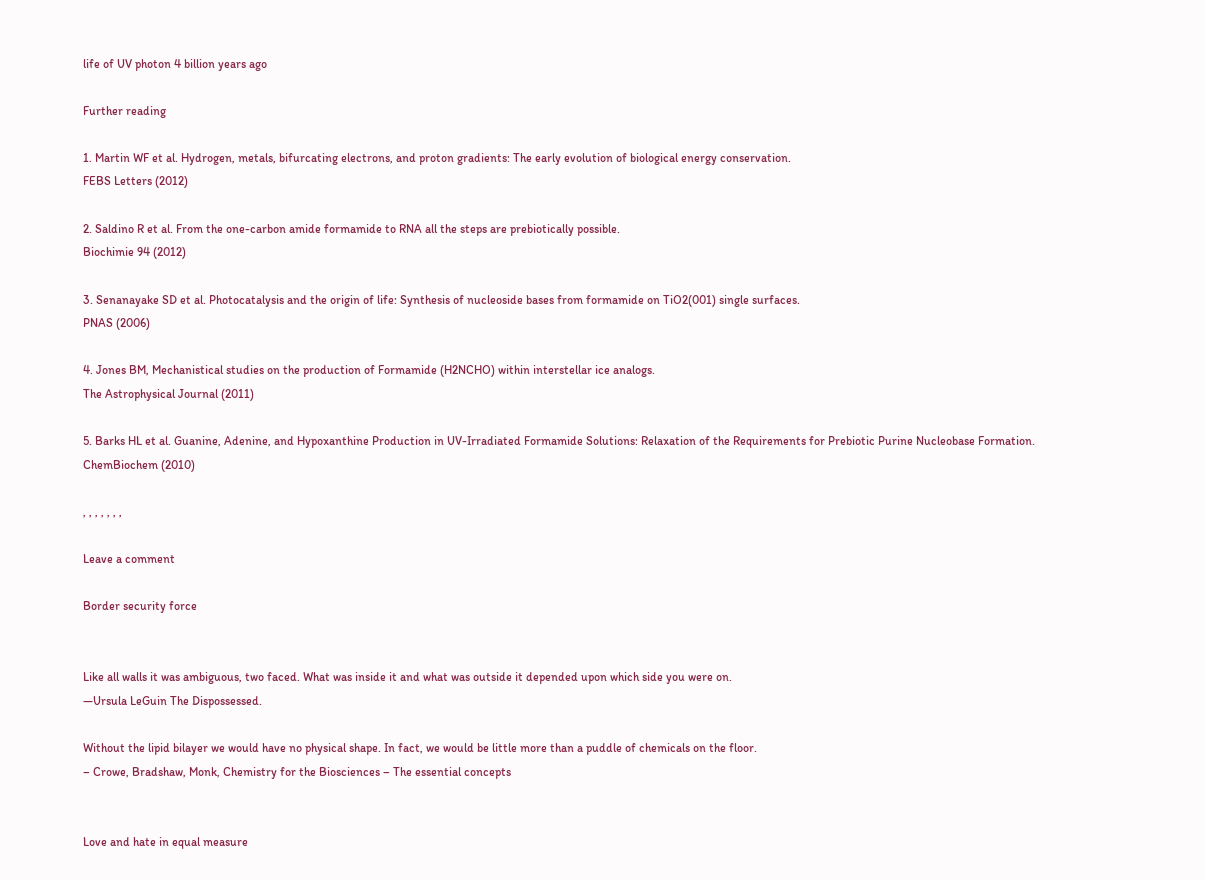life of UV photon 4 billion years ago

Further reading

1. Martin WF et al. Hydrogen, metals, bifurcating electrons, and proton gradients: The early evolution of biological energy conservation.
FEBS Letters (2012)

2. Saldino R et al. From the one-carbon amide formamide to RNA all the steps are prebiotically possible.
Biochimie 94 (2012)

3. Senanayake SD et al. Photocatalysis and the origin of life: Synthesis of nucleoside bases from formamide on TiO2(001) single surfaces.
PNAS (2006)

4. Jones BM, Mechanistical studies on the production of Formamide (H2NCHO) within interstellar ice analogs.
The Astrophysical Journal (2011)

5. Barks HL et al. Guanine, Adenine, and Hypoxanthine Production in UV-Irradiated Formamide Solutions: Relaxation of the Requirements for Prebiotic Purine Nucleobase Formation.
ChemBiochem (2010)

, , , , , , ,

Leave a comment

Border security force


Like all walls it was ambiguous, two faced. What was inside it and what was outside it depended upon which side you were on.
―Ursula LeGuin The Dispossessed.

Without the lipid bilayer we would have no physical shape. In fact, we would be little more than a puddle of chemicals on the floor.
– Crowe, Bradshaw, Monk, Chemistry for the Biosciences – The essential concepts


Love and hate in equal measure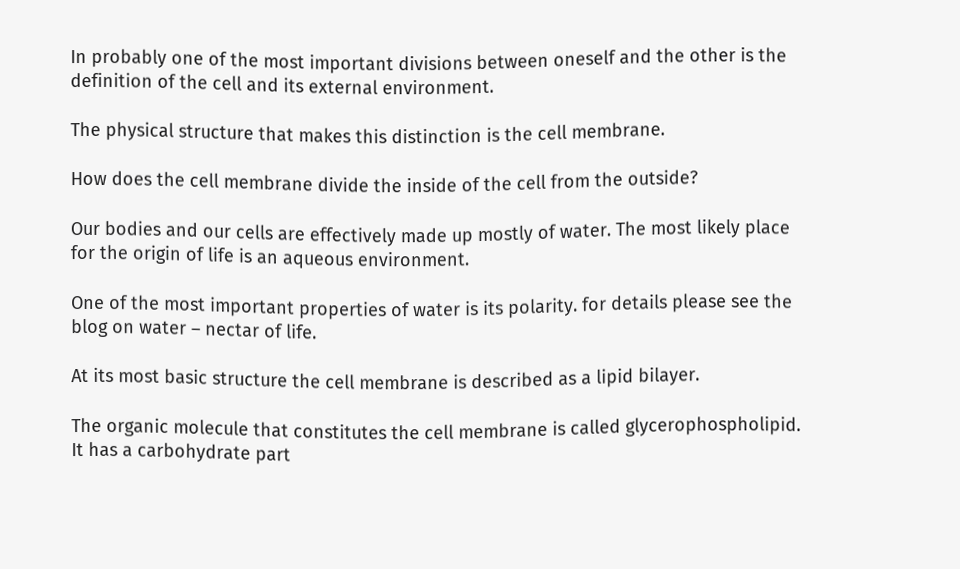In probably one of the most important divisions between oneself and the other is the definition of the cell and its external environment.

The physical structure that makes this distinction is the cell membrane.

How does the cell membrane divide the inside of the cell from the outside?

Our bodies and our cells are effectively made up mostly of water. The most likely place for the origin of life is an aqueous environment.

One of the most important properties of water is its polarity. for details please see the blog on water – nectar of life.

At its most basic structure the cell membrane is described as a lipid bilayer.

The organic molecule that constitutes the cell membrane is called glycerophospholipid. It has a carbohydrate part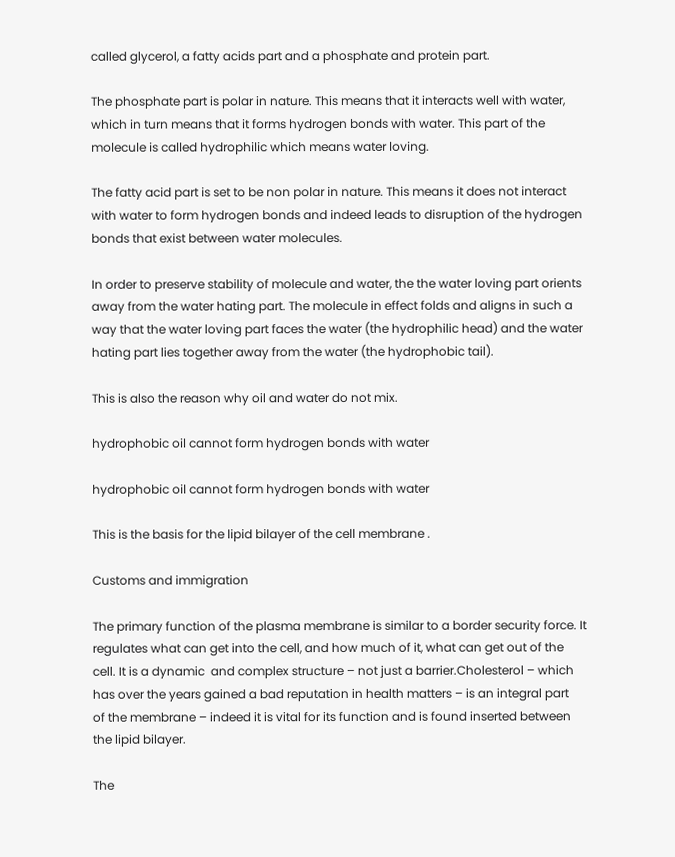called glycerol, a fatty acids part and a phosphate and protein part.

The phosphate part is polar in nature. This means that it interacts well with water, which in turn means that it forms hydrogen bonds with water. This part of the molecule is called hydrophilic which means water loving.

The fatty acid part is set to be non polar in nature. This means it does not interact with water to form hydrogen bonds and indeed leads to disruption of the hydrogen bonds that exist between water molecules.

In order to preserve stability of molecule and water, the the water loving part orients away from the water hating part. The molecule in effect folds and aligns in such a way that the water loving part faces the water (the hydrophilic head) and the water hating part lies together away from the water (the hydrophobic tail).

This is also the reason why oil and water do not mix.

hydrophobic oil cannot form hydrogen bonds with water

hydrophobic oil cannot form hydrogen bonds with water

This is the basis for the lipid bilayer of the cell membrane .

Customs and immigration

The primary function of the plasma membrane is similar to a border security force. It regulates what can get into the cell, and how much of it, what can get out of the cell. It is a dynamic  and complex structure – not just a barrier.Cholesterol – which has over the years gained a bad reputation in health matters – is an integral part   of the membrane – indeed it is vital for its function and is found inserted between the lipid bilayer.

The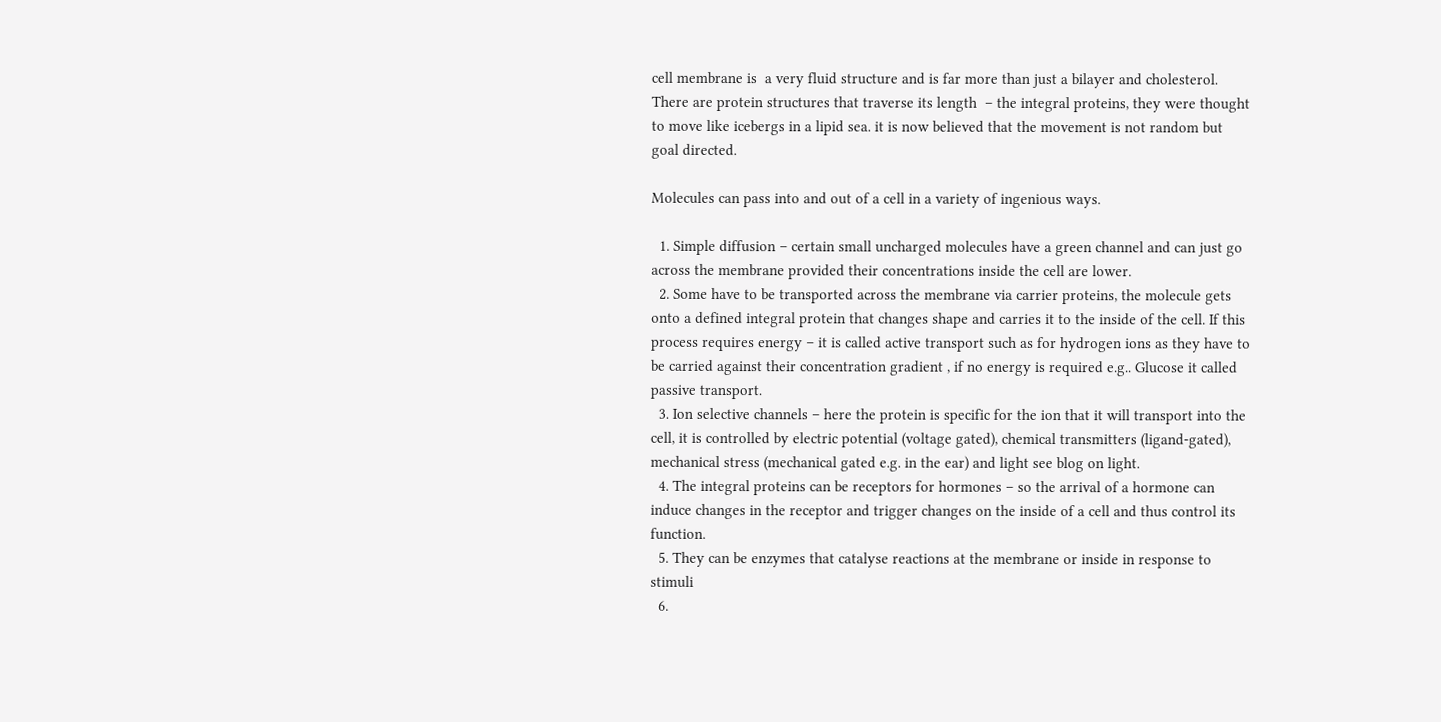cell membrane is  a very fluid structure and is far more than just a bilayer and cholesterol. There are protein structures that traverse its length  – the integral proteins, they were thought to move like icebergs in a lipid sea. it is now believed that the movement is not random but goal directed.

Molecules can pass into and out of a cell in a variety of ingenious ways.

  1. Simple diffusion – certain small uncharged molecules have a green channel and can just go across the membrane provided their concentrations inside the cell are lower.
  2. Some have to be transported across the membrane via carrier proteins, the molecule gets onto a defined integral protein that changes shape and carries it to the inside of the cell. If this process requires energy – it is called active transport such as for hydrogen ions as they have to be carried against their concentration gradient , if no energy is required e.g.. Glucose it called passive transport.
  3. Ion selective channels – here the protein is specific for the ion that it will transport into the cell, it is controlled by electric potential (voltage gated), chemical transmitters (ligand-gated), mechanical stress (mechanical gated e.g. in the ear) and light see blog on light.
  4. The integral proteins can be receptors for hormones – so the arrival of a hormone can induce changes in the receptor and trigger changes on the inside of a cell and thus control its function.
  5. They can be enzymes that catalyse reactions at the membrane or inside in response to stimuli
  6.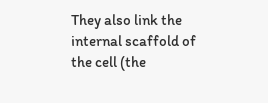They also link the internal scaffold of the cell (the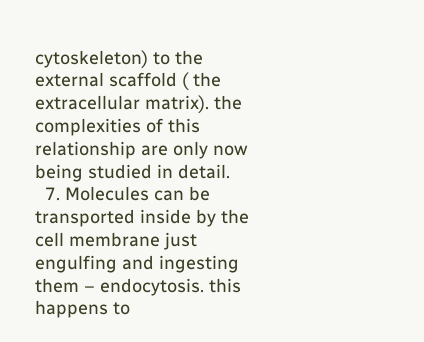cytoskeleton) to the external scaffold ( the extracellular matrix). the complexities of this relationship are only now being studied in detail.
  7. Molecules can be transported inside by the cell membrane just engulfing and ingesting them – endocytosis. this happens to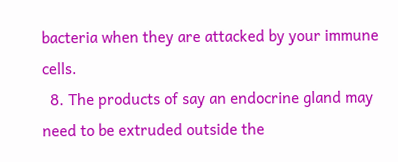bacteria when they are attacked by your immune cells.
  8. The products of say an endocrine gland may need to be extruded outside the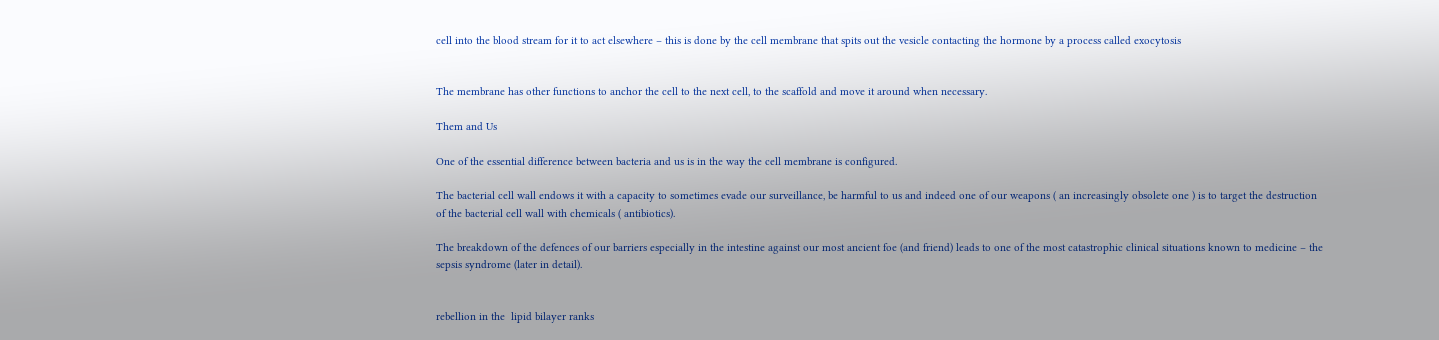cell into the blood stream for it to act elsewhere – this is done by the cell membrane that spits out the vesicle contacting the hormone by a process called exocytosis


The membrane has other functions to anchor the cell to the next cell, to the scaffold and move it around when necessary.

Them and Us

One of the essential difference between bacteria and us is in the way the cell membrane is configured.

The bacterial cell wall endows it with a capacity to sometimes evade our surveillance, be harmful to us and indeed one of our weapons ( an increasingly obsolete one ) is to target the destruction of the bacterial cell wall with chemicals ( antibiotics).

The breakdown of the defences of our barriers especially in the intestine against our most ancient foe (and friend) leads to one of the most catastrophic clinical situations known to medicine – the sepsis syndrome (later in detail).


rebellion in the  lipid bilayer ranks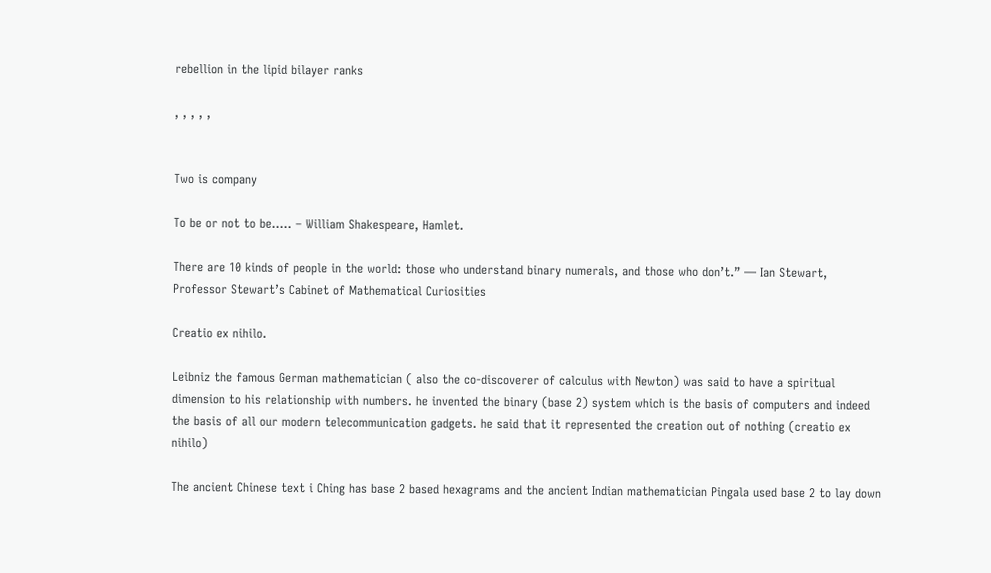rebellion in the lipid bilayer ranks

, , , , ,


Two is company

To be or not to be….. – William Shakespeare, Hamlet.

There are 10 kinds of people in the world: those who understand binary numerals, and those who don’t.” ― Ian Stewart, Professor Stewart’s Cabinet of Mathematical Curiosities

Creatio ex nihilo.

Leibniz the famous German mathematician ( also the co-discoverer of calculus with Newton) was said to have a spiritual dimension to his relationship with numbers. he invented the binary (base 2) system which is the basis of computers and indeed the basis of all our modern telecommunication gadgets. he said that it represented the creation out of nothing (creatio ex nihilo)

The ancient Chinese text i Ching has base 2 based hexagrams and the ancient Indian mathematician Pingala used base 2 to lay down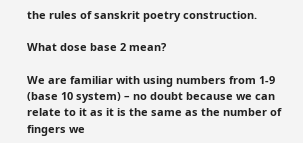the rules of sanskrit poetry construction.

What dose base 2 mean?

We are familiar with using numbers from 1-9 (base 10 system) – no doubt because we can relate to it as it is the same as the number of fingers we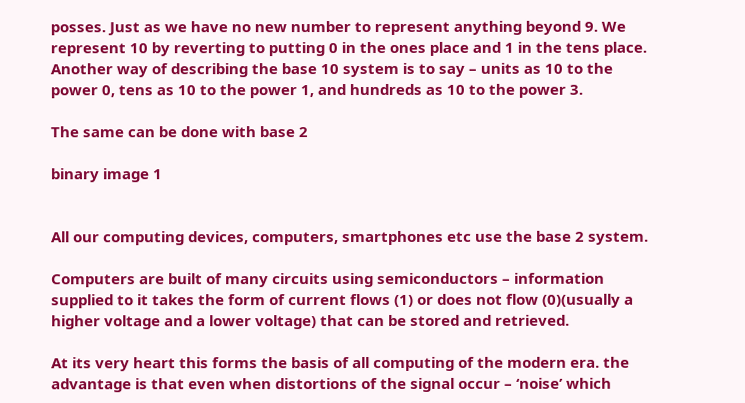posses. Just as we have no new number to represent anything beyond 9. We represent 10 by reverting to putting 0 in the ones place and 1 in the tens place. Another way of describing the base 10 system is to say – units as 10 to the power 0, tens as 10 to the power 1, and hundreds as 10 to the power 3.

The same can be done with base 2

binary image 1


All our computing devices, computers, smartphones etc use the base 2 system.

Computers are built of many circuits using semiconductors – information supplied to it takes the form of current flows (1) or does not flow (0)(usually a higher voltage and a lower voltage) that can be stored and retrieved.

At its very heart this forms the basis of all computing of the modern era. the advantage is that even when distortions of the signal occur – ‘noise’ which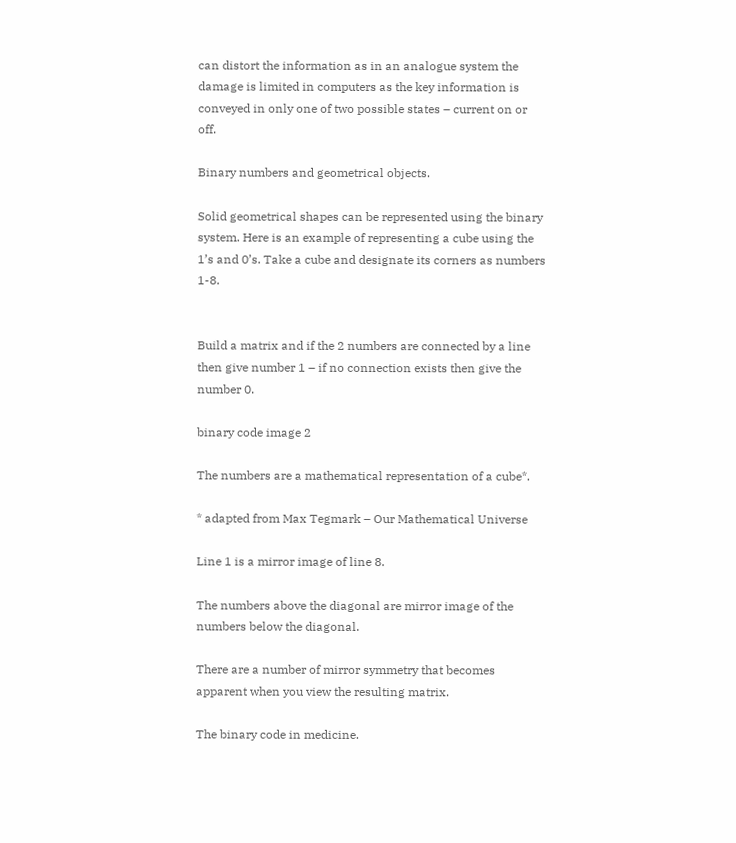can distort the information as in an analogue system the damage is limited in computers as the key information is conveyed in only one of two possible states – current on or off.

Binary numbers and geometrical objects.

Solid geometrical shapes can be represented using the binary system. Here is an example of representing a cube using the 1’s and 0’s. Take a cube and designate its corners as numbers 1-8.


Build a matrix and if the 2 numbers are connected by a line then give number 1 – if no connection exists then give the number 0.

binary code image 2

The numbers are a mathematical representation of a cube*.

* adapted from Max Tegmark – Our Mathematical Universe

Line 1 is a mirror image of line 8.

The numbers above the diagonal are mirror image of the numbers below the diagonal.

There are a number of mirror symmetry that becomes apparent when you view the resulting matrix.

The binary code in medicine.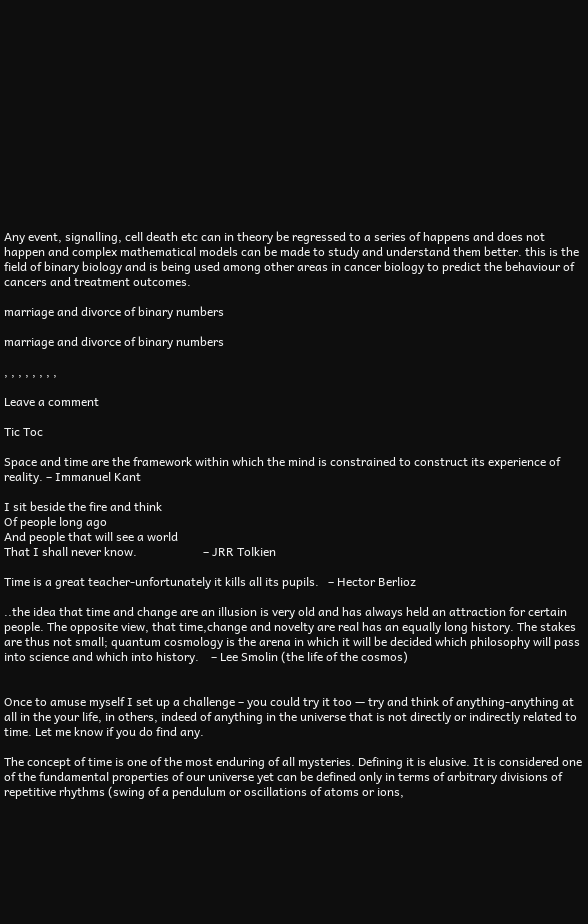Any event, signalling, cell death etc can in theory be regressed to a series of happens and does not happen and complex mathematical models can be made to study and understand them better. this is the field of binary biology and is being used among other areas in cancer biology to predict the behaviour of cancers and treatment outcomes.

marriage and divorce of binary numbers

marriage and divorce of binary numbers

, , , , , , , ,

Leave a comment

Tic Toc

Space and time are the framework within which the mind is constrained to construct its experience of reality. – Immanuel Kant

I sit beside the fire and think
Of people long ago
And people that will see a world
That I shall never know.                      – JRR Tolkien

Time is a great teacher-unfortunately it kills all its pupils.   – Hector Berlioz

..the idea that time and change are an illusion is very old and has always held an attraction for certain people. The opposite view, that time,change and novelty are real has an equally long history. The stakes are thus not small; quantum cosmology is the arena in which it will be decided which philosophy will pass into science and which into history.    – Lee Smolin (the life of the cosmos)


Once to amuse myself I set up a challenge – you could try it too — try and think of anything-anything at all in the your life, in others, indeed of anything in the universe that is not directly or indirectly related to time. Let me know if you do find any.

The concept of time is one of the most enduring of all mysteries. Defining it is elusive. It is considered one of the fundamental properties of our universe yet can be defined only in terms of arbitrary divisions of repetitive rhythms (swing of a pendulum or oscillations of atoms or ions,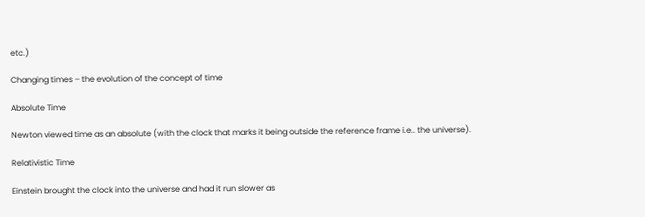etc.)

Changing times – the evolution of the concept of time

Absolute Time

Newton viewed time as an absolute (with the clock that marks it being outside the reference frame i.e.. the universe).

Relativistic Time

Einstein brought the clock into the universe and had it run slower as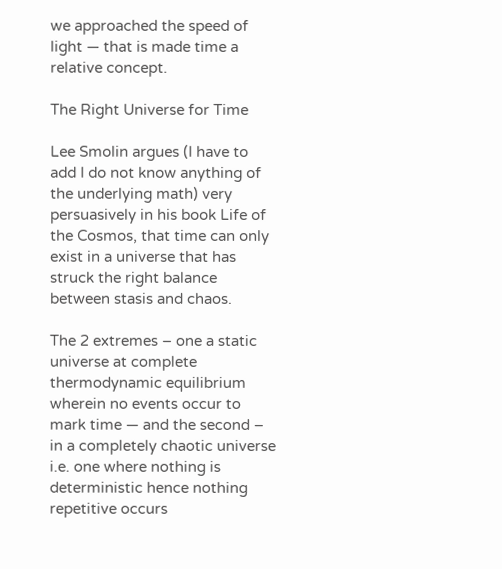we approached the speed of light — that is made time a relative concept.

The Right Universe for Time

Lee Smolin argues (I have to add I do not know anything of the underlying math) very persuasively in his book Life of the Cosmos, that time can only exist in a universe that has struck the right balance between stasis and chaos.

The 2 extremes – one a static universe at complete thermodynamic equilibrium wherein no events occur to mark time — and the second – in a completely chaotic universe i.e. one where nothing is deterministic hence nothing repetitive occurs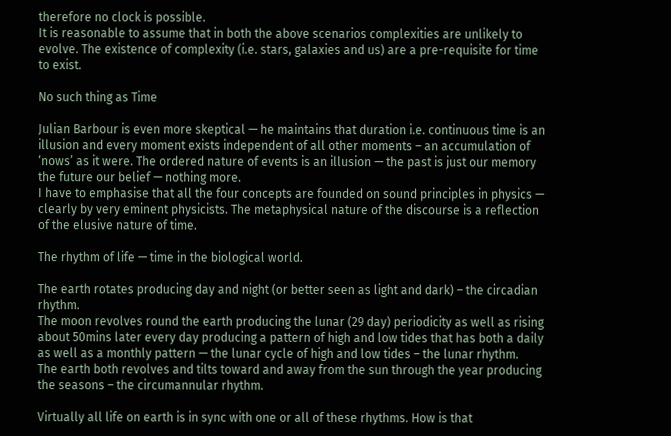therefore no clock is possible.
It is reasonable to assume that in both the above scenarios complexities are unlikely to evolve. The existence of complexity (i.e. stars, galaxies and us) are a pre-requisite for time to exist.

No such thing as Time

Julian Barbour is even more skeptical — he maintains that duration i.e. continuous time is an illusion and every moment exists independent of all other moments – an accumulation of ‘nows’ as it were. The ordered nature of events is an illusion — the past is just our memory the future our belief — nothing more.
I have to emphasise that all the four concepts are founded on sound principles in physics — clearly by very eminent physicists. The metaphysical nature of the discourse is a reflection of the elusive nature of time.

The rhythm of life — time in the biological world.

The earth rotates producing day and night (or better seen as light and dark) – the circadian rhythm.
The moon revolves round the earth producing the lunar (29 day) periodicity as well as rising about 50mins later every day producing a pattern of high and low tides that has both a daily as well as a monthly pattern — the lunar cycle of high and low tides – the lunar rhythm.
The earth both revolves and tilts toward and away from the sun through the year producing the seasons – the circumannular rhythm.

Virtually all life on earth is in sync with one or all of these rhythms. How is that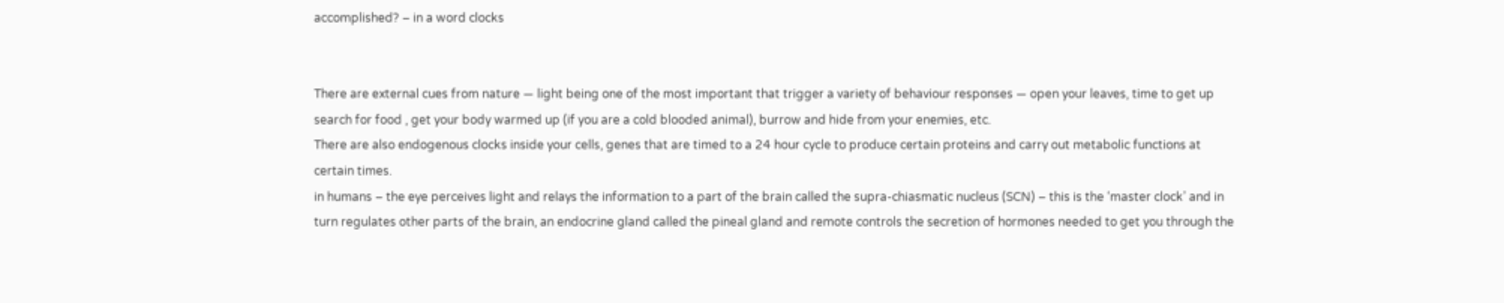accomplished? – in a word clocks


There are external cues from nature — light being one of the most important that trigger a variety of behaviour responses — open your leaves, time to get up search for food , get your body warmed up (if you are a cold blooded animal), burrow and hide from your enemies, etc.
There are also endogenous clocks inside your cells, genes that are timed to a 24 hour cycle to produce certain proteins and carry out metabolic functions at certain times.
in humans – the eye perceives light and relays the information to a part of the brain called the supra-chiasmatic nucleus (SCN) – this is the ‘master clock’ and in turn regulates other parts of the brain, an endocrine gland called the pineal gland and remote controls the secretion of hormones needed to get you through the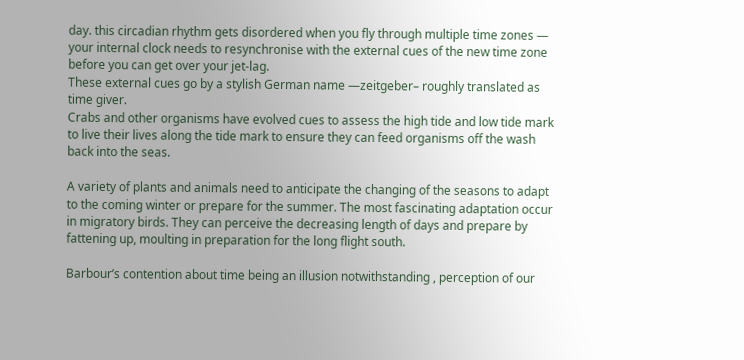day. this circadian rhythm gets disordered when you fly through multiple time zones — your internal clock needs to resynchronise with the external cues of the new time zone before you can get over your jet-lag.
These external cues go by a stylish German name —zeitgeber– roughly translated as time giver.
Crabs and other organisms have evolved cues to assess the high tide and low tide mark to live their lives along the tide mark to ensure they can feed organisms off the wash back into the seas.

A variety of plants and animals need to anticipate the changing of the seasons to adapt to the coming winter or prepare for the summer. The most fascinating adaptation occur in migratory birds. They can perceive the decreasing length of days and prepare by fattening up, moulting in preparation for the long flight south.

Barbour’s contention about time being an illusion notwithstanding , perception of our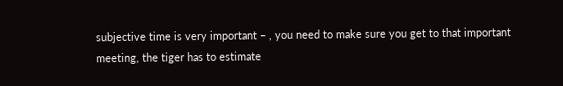subjective time is very important – , you need to make sure you get to that important meeting, the tiger has to estimate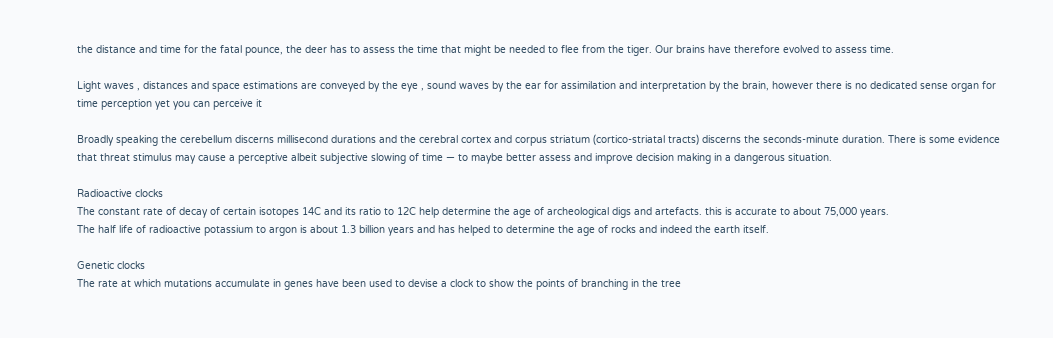the distance and time for the fatal pounce, the deer has to assess the time that might be needed to flee from the tiger. Our brains have therefore evolved to assess time.

Light waves , distances and space estimations are conveyed by the eye , sound waves by the ear for assimilation and interpretation by the brain, however there is no dedicated sense organ for time perception yet you can perceive it

Broadly speaking the cerebellum discerns millisecond durations and the cerebral cortex and corpus striatum (cortico-striatal tracts) discerns the seconds-minute duration. There is some evidence that threat stimulus may cause a perceptive albeit subjective slowing of time — to maybe better assess and improve decision making in a dangerous situation.

Radioactive clocks
The constant rate of decay of certain isotopes 14C and its ratio to 12C help determine the age of archeological digs and artefacts. this is accurate to about 75,000 years.
The half life of radioactive potassium to argon is about 1.3 billion years and has helped to determine the age of rocks and indeed the earth itself.

Genetic clocks
The rate at which mutations accumulate in genes have been used to devise a clock to show the points of branching in the tree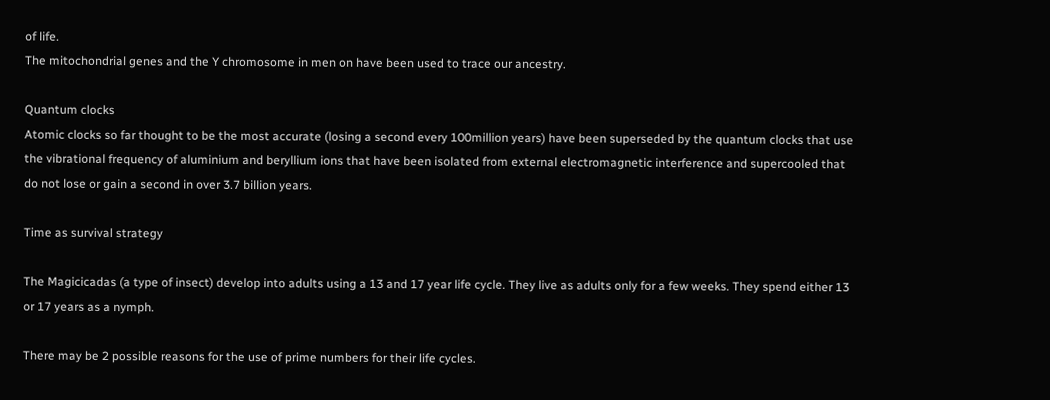of life.
The mitochondrial genes and the Y chromosome in men on have been used to trace our ancestry.

Quantum clocks
Atomic clocks so far thought to be the most accurate (losing a second every 100million years) have been superseded by the quantum clocks that use the vibrational frequency of aluminium and beryllium ions that have been isolated from external electromagnetic interference and supercooled that do not lose or gain a second in over 3.7 billion years.

Time as survival strategy

The Magicicadas (a type of insect) develop into adults using a 13 and 17 year life cycle. They live as adults only for a few weeks. They spend either 13 or 17 years as a nymph.

There may be 2 possible reasons for the use of prime numbers for their life cycles.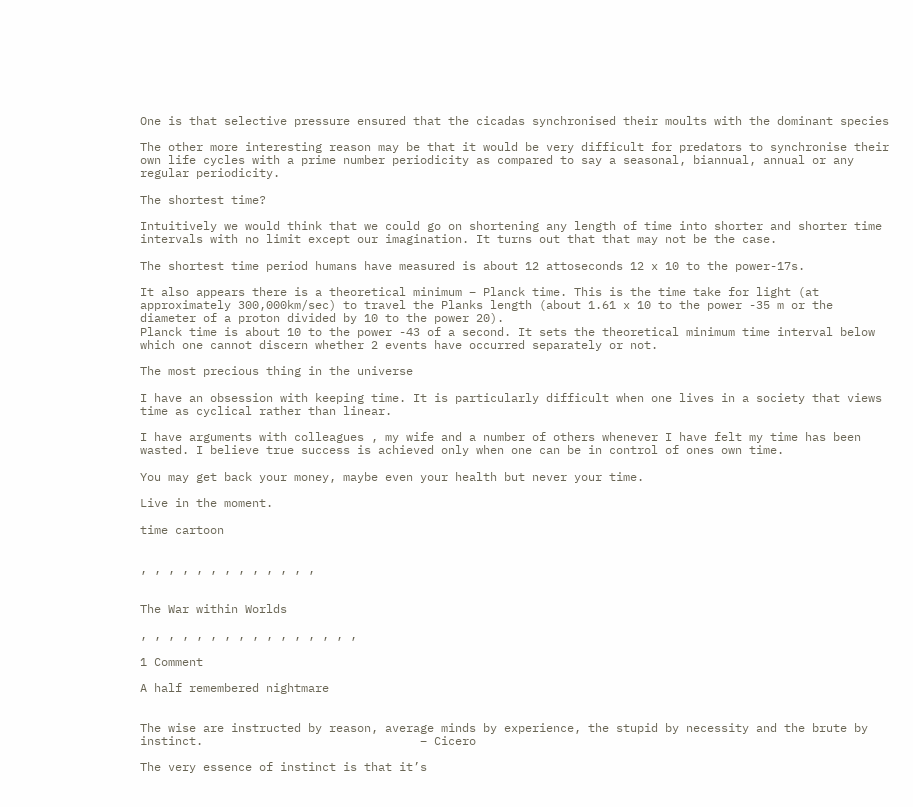One is that selective pressure ensured that the cicadas synchronised their moults with the dominant species

The other more interesting reason may be that it would be very difficult for predators to synchronise their own life cycles with a prime number periodicity as compared to say a seasonal, biannual, annual or any regular periodicity.

The shortest time?

Intuitively we would think that we could go on shortening any length of time into shorter and shorter time intervals with no limit except our imagination. It turns out that that may not be the case.

The shortest time period humans have measured is about 12 attoseconds 12 x 10 to the power-17s.

It also appears there is a theoretical minimum – Planck time. This is the time take for light (at approximately 300,000km/sec) to travel the Planks length (about 1.61 x 10 to the power -35 m or the diameter of a proton divided by 10 to the power 20).
Planck time is about 10 to the power -43 of a second. It sets the theoretical minimum time interval below which one cannot discern whether 2 events have occurred separately or not.

The most precious thing in the universe

I have an obsession with keeping time. It is particularly difficult when one lives in a society that views time as cyclical rather than linear.

I have arguments with colleagues , my wife and a number of others whenever I have felt my time has been wasted. I believe true success is achieved only when one can be in control of ones own time.

You may get back your money, maybe even your health but never your time.

Live in the moment.

time cartoon


, , , , , , , , , , , , ,


The War within Worlds

, , , , , , , , , , , , , , , ,

1 Comment

A half remembered nightmare


The wise are instructed by reason, average minds by experience, the stupid by necessity and the brute by instinct.                               – Cicero

The very essence of instinct is that it’s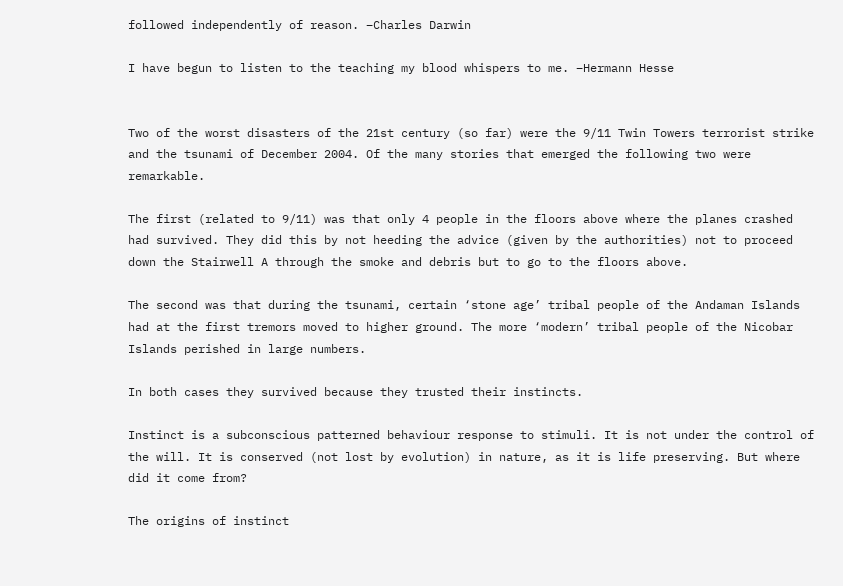followed independently of reason. –Charles Darwin

I have begun to listen to the teaching my blood whispers to me. –Hermann Hesse


Two of the worst disasters of the 21st century (so far) were the 9/11 Twin Towers terrorist strike and the tsunami of December 2004. Of the many stories that emerged the following two were remarkable.

The first (related to 9/11) was that only 4 people in the floors above where the planes crashed had survived. They did this by not heeding the advice (given by the authorities) not to proceed down the Stairwell A through the smoke and debris but to go to the floors above.

The second was that during the tsunami, certain ‘stone age’ tribal people of the Andaman Islands had at the first tremors moved to higher ground. The more ‘modern’ tribal people of the Nicobar Islands perished in large numbers.

In both cases they survived because they trusted their instincts.

Instinct is a subconscious patterned behaviour response to stimuli. It is not under the control of the will. It is conserved (not lost by evolution) in nature, as it is life preserving. But where did it come from?

The origins of instinct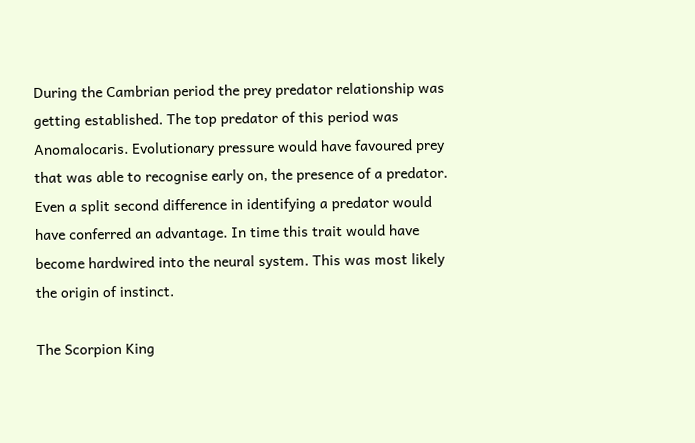During the Cambrian period the prey predator relationship was getting established. The top predator of this period was Anomalocaris. Evolutionary pressure would have favoured prey that was able to recognise early on, the presence of a predator. Even a split second difference in identifying a predator would have conferred an advantage. In time this trait would have become hardwired into the neural system. This was most likely the origin of instinct.

The Scorpion King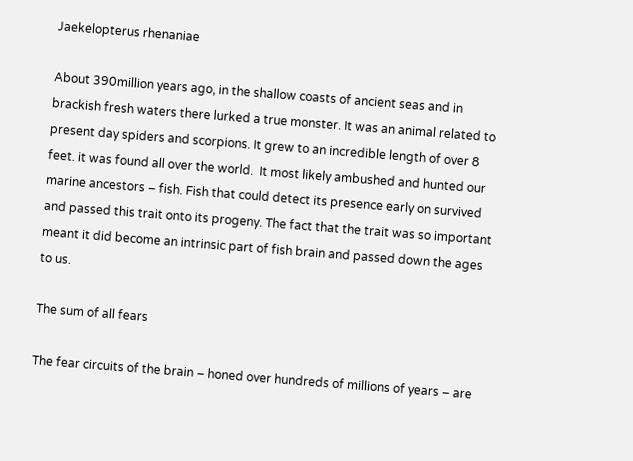Jaekelopterus rhenaniae

About 390million years ago, in the shallow coasts of ancient seas and in brackish fresh waters there lurked a true monster. It was an animal related to present day spiders and scorpions. It grew to an incredible length of over 8 feet. it was found all over the world.  It most likely ambushed and hunted our marine ancestors – fish. Fish that could detect its presence early on survived and passed this trait onto its progeny. The fact that the trait was so important meant it did become an intrinsic part of fish brain and passed down the ages to us.

The sum of all fears

The fear circuits of the brain – honed over hundreds of millions of years – are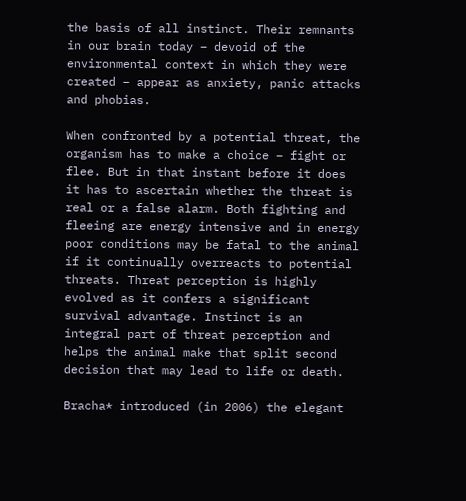the basis of all instinct. Their remnants in our brain today – devoid of the environmental context in which they were created – appear as anxiety, panic attacks and phobias.

When confronted by a potential threat, the organism has to make a choice – fight or flee. But in that instant before it does it has to ascertain whether the threat is real or a false alarm. Both fighting and fleeing are energy intensive and in energy poor conditions may be fatal to the animal if it continually overreacts to potential threats. Threat perception is highly evolved as it confers a significant survival advantage. Instinct is an integral part of threat perception and helps the animal make that split second decision that may lead to life or death.

Bracha* introduced (in 2006) the elegant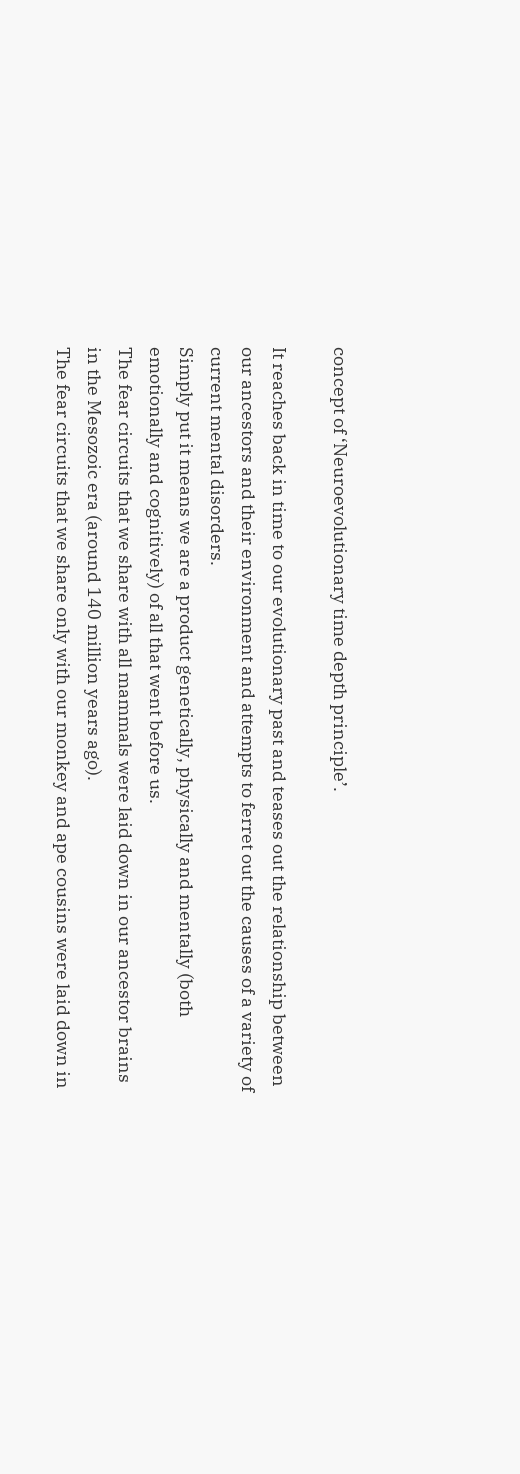concept of ‘Neuroevolutionary time depth principle’.

It reaches back in time to our evolutionary past and teases out the relationship between our ancestors and their environment and attempts to ferret out the causes of a variety of current mental disorders.
Simply put it means we are a product genetically, physically and mentally (both emotionally and cognitively) of all that went before us.
The fear circuits that we share with all mammals were laid down in our ancestor brains in the Mesozoic era (around 140 million years ago).
The fear circuits that we share only with our monkey and ape cousins were laid down in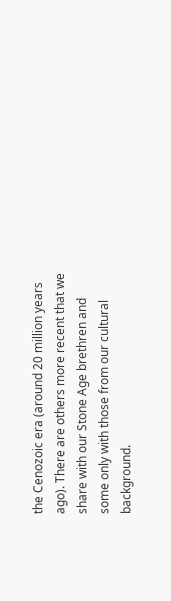the Cenozoic era (around 20 million years ago). There are others more recent that we share with our Stone Age brethren and some only with those from our cultural background.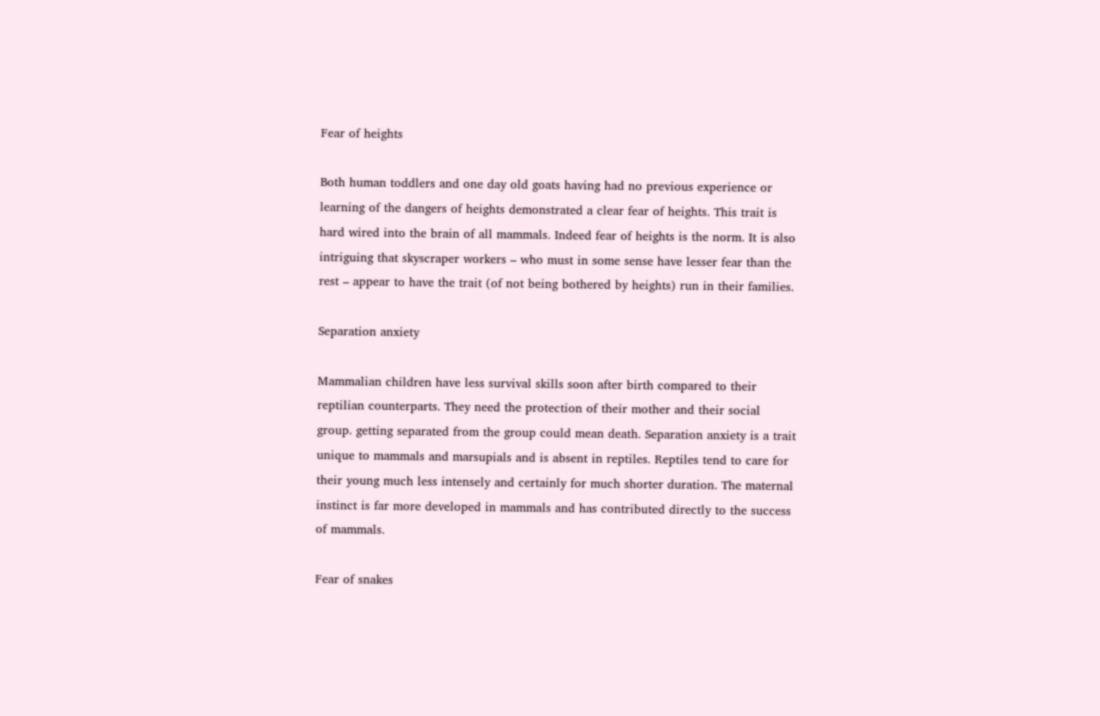Fear of heights

Both human toddlers and one day old goats having had no previous experience or learning of the dangers of heights demonstrated a clear fear of heights. This trait is hard wired into the brain of all mammals. Indeed fear of heights is the norm. It is also intriguing that skyscraper workers – who must in some sense have lesser fear than the rest – appear to have the trait (of not being bothered by heights) run in their families.

Separation anxiety

Mammalian children have less survival skills soon after birth compared to their reptilian counterparts. They need the protection of their mother and their social group. getting separated from the group could mean death. Separation anxiety is a trait unique to mammals and marsupials and is absent in reptiles. Reptiles tend to care for their young much less intensely and certainly for much shorter duration. The maternal instinct is far more developed in mammals and has contributed directly to the success of mammals.

Fear of snakes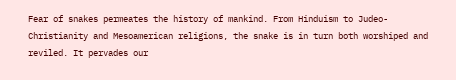Fear of snakes permeates the history of mankind. From Hinduism to Judeo-Christianity and Mesoamerican religions, the snake is in turn both worshiped and reviled. It pervades our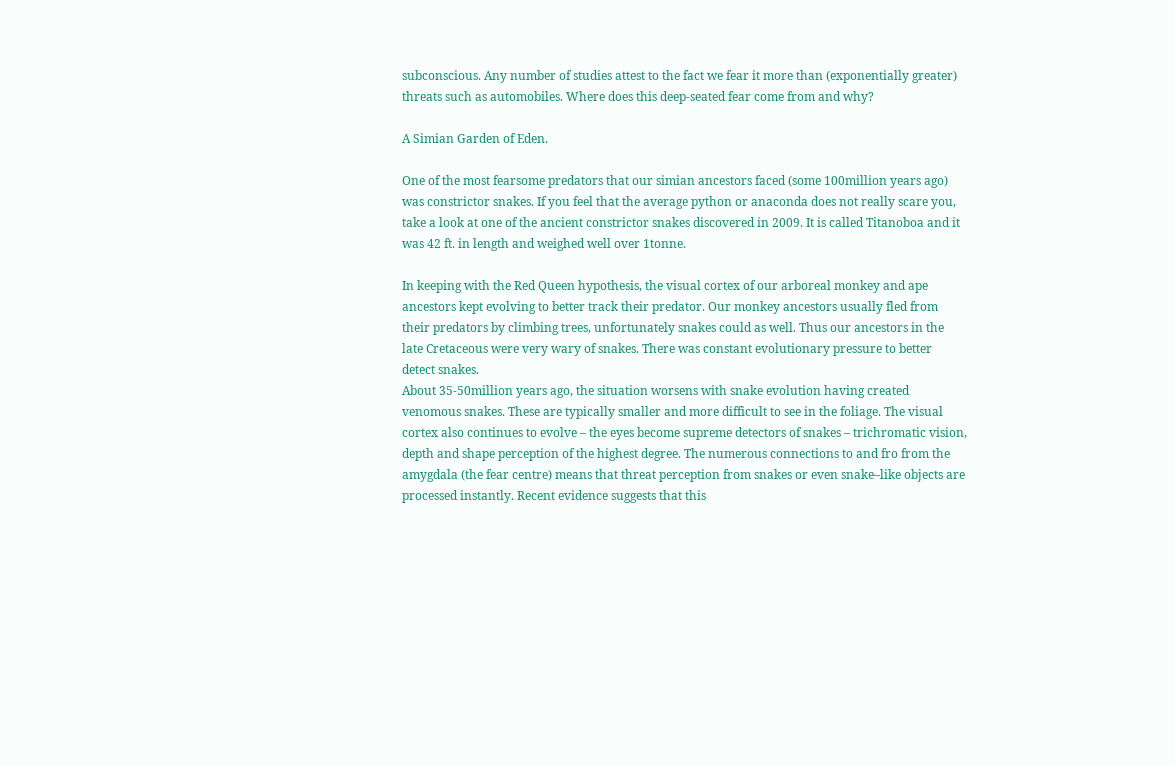subconscious. Any number of studies attest to the fact we fear it more than (exponentially greater) threats such as automobiles. Where does this deep-seated fear come from and why?

A Simian Garden of Eden.

One of the most fearsome predators that our simian ancestors faced (some 100million years ago) was constrictor snakes. If you feel that the average python or anaconda does not really scare you, take a look at one of the ancient constrictor snakes discovered in 2009. It is called Titanoboa and it was 42 ft. in length and weighed well over 1tonne.

In keeping with the Red Queen hypothesis, the visual cortex of our arboreal monkey and ape ancestors kept evolving to better track their predator. Our monkey ancestors usually fled from their predators by climbing trees, unfortunately snakes could as well. Thus our ancestors in the late Cretaceous were very wary of snakes. There was constant evolutionary pressure to better detect snakes.
About 35-50million years ago, the situation worsens with snake evolution having created venomous snakes. These are typically smaller and more difficult to see in the foliage. The visual cortex also continues to evolve – the eyes become supreme detectors of snakes – trichromatic vision, depth and shape perception of the highest degree. The numerous connections to and fro from the amygdala (the fear centre) means that threat perception from snakes or even snake–like objects are processed instantly. Recent evidence suggests that this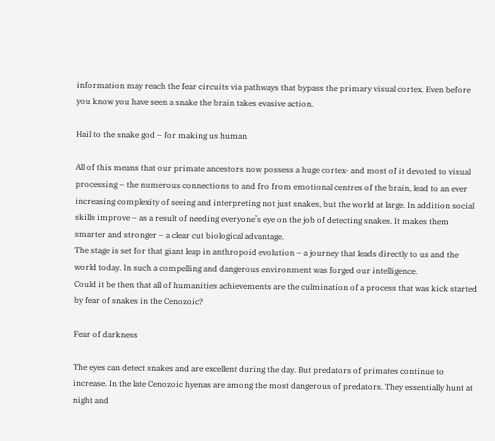information may reach the fear circuits via pathways that bypass the primary visual cortex. Even before you know you have seen a snake the brain takes evasive action.

Hail to the snake god – for making us human

All of this means that our primate ancestors now possess a huge cortex- and most of it devoted to visual processing – the numerous connections to and fro from emotional centres of the brain, lead to an ever increasing complexity of seeing and interpreting not just snakes, but the world at large. In addition social skills improve – as a result of needing everyone’s eye on the job of detecting snakes. It makes them smarter and stronger – a clear cut biological advantage.
The stage is set for that giant leap in anthropoid evolution – a journey that leads directly to us and the world today. In such a compelling and dangerous environment was forged our intelligence.
Could it be then that all of humanities achievements are the culmination of a process that was kick started by fear of snakes in the Cenozoic?

Fear of darkness

The eyes can detect snakes and are excellent during the day. But predators of primates continue to increase. In the late Cenozoic hyenas are among the most dangerous of predators. They essentially hunt at night and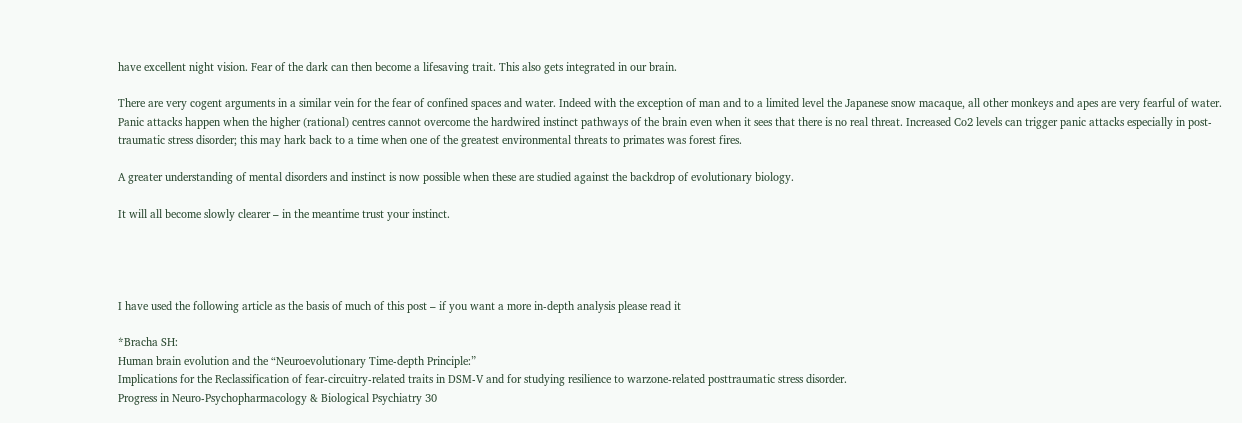have excellent night vision. Fear of the dark can then become a lifesaving trait. This also gets integrated in our brain.

There are very cogent arguments in a similar vein for the fear of confined spaces and water. Indeed with the exception of man and to a limited level the Japanese snow macaque, all other monkeys and apes are very fearful of water. Panic attacks happen when the higher (rational) centres cannot overcome the hardwired instinct pathways of the brain even when it sees that there is no real threat. Increased Co2 levels can trigger panic attacks especially in post-traumatic stress disorder; this may hark back to a time when one of the greatest environmental threats to primates was forest fires.

A greater understanding of mental disorders and instinct is now possible when these are studied against the backdrop of evolutionary biology.

It will all become slowly clearer – in the meantime trust your instinct.




I have used the following article as the basis of much of this post – if you want a more in-depth analysis please read it

*Bracha SH:
Human brain evolution and the “Neuroevolutionary Time-depth Principle:”
Implications for the Reclassification of fear-circuitry-related traits in DSM-V and for studying resilience to warzone-related posttraumatic stress disorder.
Progress in Neuro-Psychopharmacology & Biological Psychiatry 30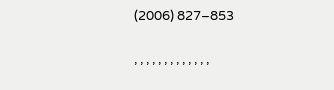(2006) 827–853

, , , , , , , , , , , , ,